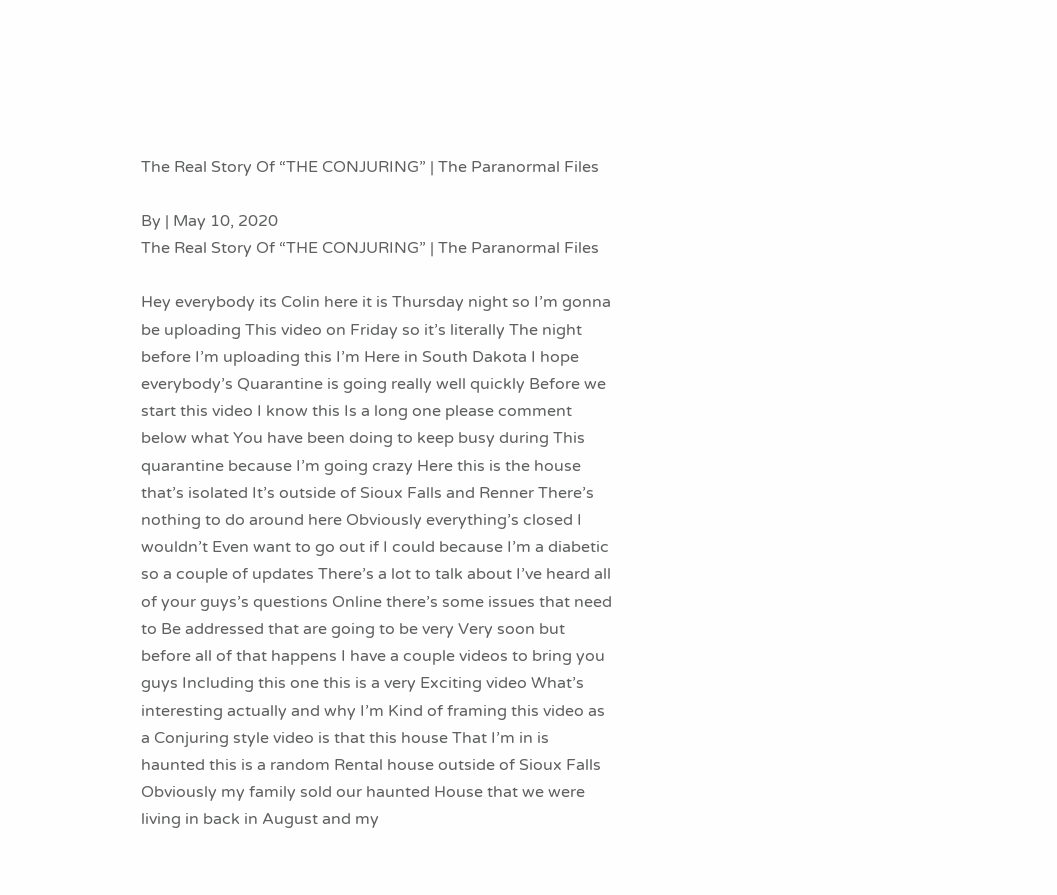The Real Story Of “THE CONJURING” | The Paranormal Files

By | May 10, 2020
The Real Story Of “THE CONJURING” | The Paranormal Files

Hey everybody its Colin here it is Thursday night so I’m gonna be uploading This video on Friday so it’s literally The night before I’m uploading this I’m Here in South Dakota I hope everybody’s Quarantine is going really well quickly Before we start this video I know this Is a long one please comment below what You have been doing to keep busy during This quarantine because I’m going crazy Here this is the house that’s isolated It’s outside of Sioux Falls and Renner There’s nothing to do around here Obviously everything’s closed I wouldn’t Even want to go out if I could because I’m a diabetic so a couple of updates There’s a lot to talk about I’ve heard all of your guys’s questions Online there’s some issues that need to Be addressed that are going to be very Very soon but before all of that happens I have a couple videos to bring you guys Including this one this is a very Exciting video What’s interesting actually and why I’m Kind of framing this video as a Conjuring style video is that this house That I’m in is haunted this is a random Rental house outside of Sioux Falls Obviously my family sold our haunted House that we were living in back in August and my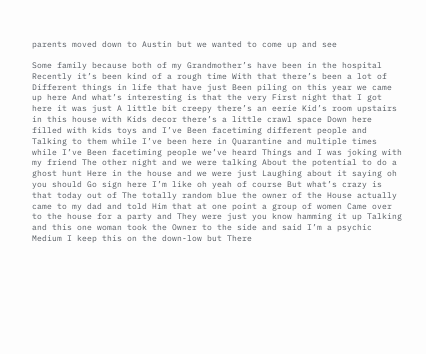parents moved down to Austin but we wanted to come up and see

Some family because both of my Grandmother’s have been in the hospital Recently it’s been kind of a rough time With that there’s been a lot of Different things in life that have just Been piling on this year we came up here And what’s interesting is that the very First night that I got here it was just A little bit creepy there’s an eerie Kid’s room upstairs in this house with Kids decor there’s a little crawl space Down here filled with kids toys and I’ve Been facetiming different people and Talking to them while I’ve been here in Quarantine and multiple times while I’ve Been facetiming people we’ve heard Things and I was joking with my friend The other night and we were talking About the potential to do a ghost hunt Here in the house and we were just Laughing about it saying oh you should Go sign here I’m like oh yeah of course But what’s crazy is that today out of The totally random blue the owner of the House actually came to my dad and told Him that at one point a group of women Came over to the house for a party and They were just you know hamming it up Talking and this one woman took the Owner to the side and said I’m a psychic Medium I keep this on the down-low but There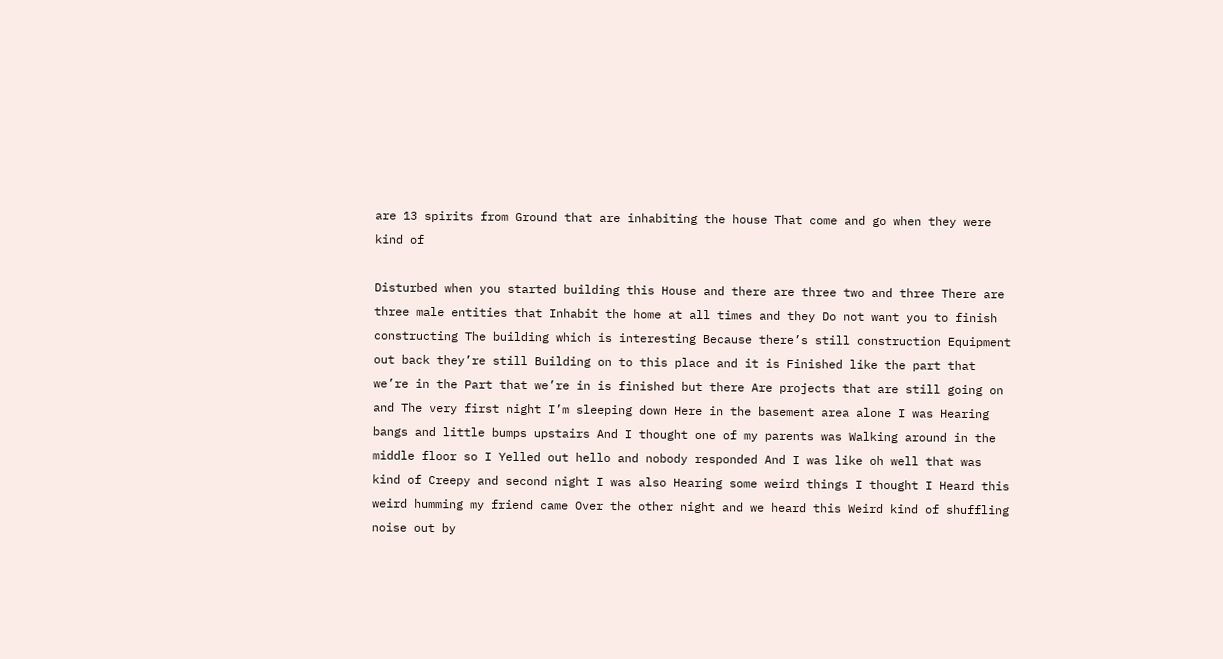are 13 spirits from Ground that are inhabiting the house That come and go when they were kind of

Disturbed when you started building this House and there are three two and three There are three male entities that Inhabit the home at all times and they Do not want you to finish constructing The building which is interesting Because there’s still construction Equipment out back they’re still Building on to this place and it is Finished like the part that we’re in the Part that we’re in is finished but there Are projects that are still going on and The very first night I’m sleeping down Here in the basement area alone I was Hearing bangs and little bumps upstairs And I thought one of my parents was Walking around in the middle floor so I Yelled out hello and nobody responded And I was like oh well that was kind of Creepy and second night I was also Hearing some weird things I thought I Heard this weird humming my friend came Over the other night and we heard this Weird kind of shuffling noise out by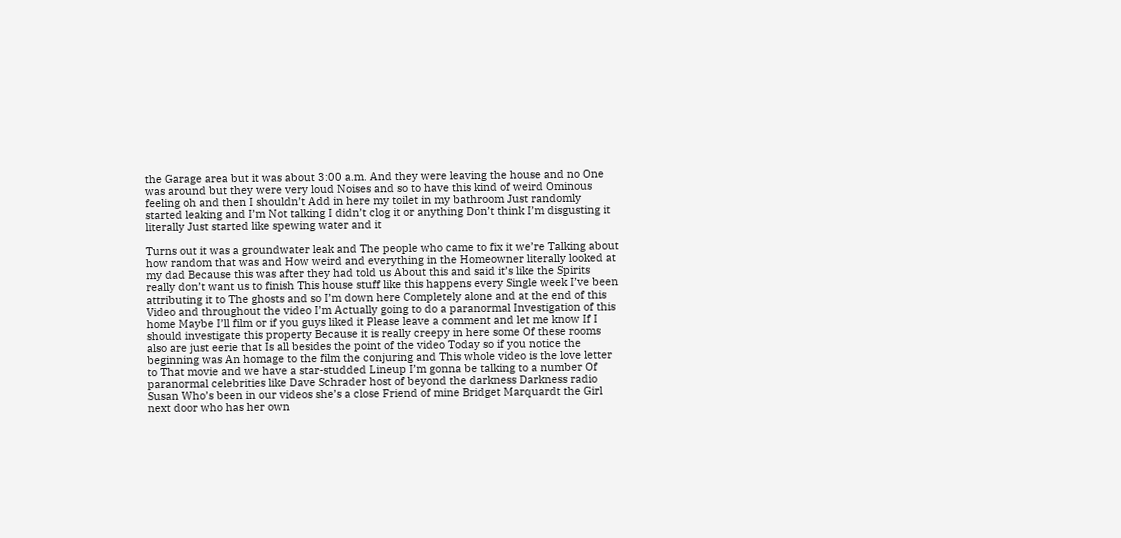the Garage area but it was about 3:00 a.m. And they were leaving the house and no One was around but they were very loud Noises and so to have this kind of weird Ominous feeling oh and then I shouldn’t Add in here my toilet in my bathroom Just randomly started leaking and I’m Not talking I didn’t clog it or anything Don’t think I’m disgusting it literally Just started like spewing water and it

Turns out it was a groundwater leak and The people who came to fix it we’re Talking about how random that was and How weird and everything in the Homeowner literally looked at my dad Because this was after they had told us About this and said it’s like the Spirits really don’t want us to finish This house stuff like this happens every Single week I’ve been attributing it to The ghosts and so I’m down here Completely alone and at the end of this Video and throughout the video I’m Actually going to do a paranormal Investigation of this home Maybe I’ll film or if you guys liked it Please leave a comment and let me know If I should investigate this property Because it is really creepy in here some Of these rooms also are just eerie that Is all besides the point of the video Today so if you notice the beginning was An homage to the film the conjuring and This whole video is the love letter to That movie and we have a star-studded Lineup I’m gonna be talking to a number Of paranormal celebrities like Dave Schrader host of beyond the darkness Darkness radio Susan Who’s been in our videos she’s a close Friend of mine Bridget Marquardt the Girl next door who has her own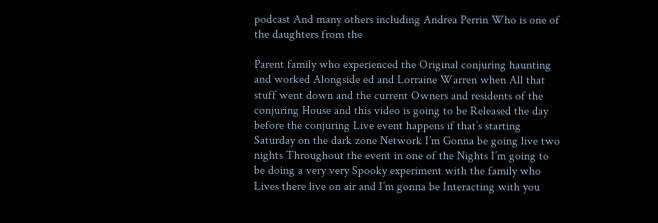podcast And many others including Andrea Perrin Who is one of the daughters from the

Parent family who experienced the Original conjuring haunting and worked Alongside ed and Lorraine Warren when All that stuff went down and the current Owners and residents of the conjuring House and this video is going to be Released the day before the conjuring Live event happens if that’s starting Saturday on the dark zone Network I’m Gonna be going live two nights Throughout the event in one of the Nights I’m going to be doing a very very Spooky experiment with the family who Lives there live on air and I’m gonna be Interacting with you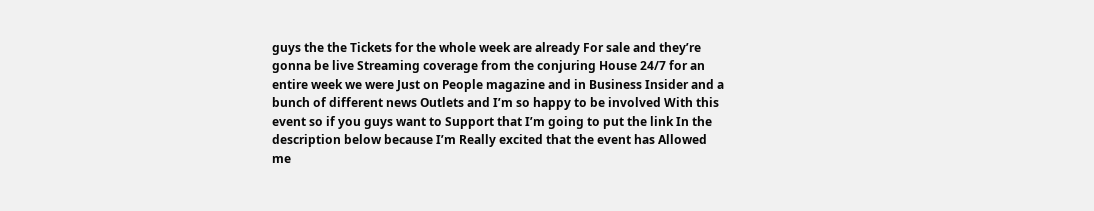guys the the Tickets for the whole week are already For sale and they’re gonna be live Streaming coverage from the conjuring House 24/7 for an entire week we were Just on People magazine and in Business Insider and a bunch of different news Outlets and I’m so happy to be involved With this event so if you guys want to Support that I’m going to put the link In the description below because I’m Really excited that the event has Allowed me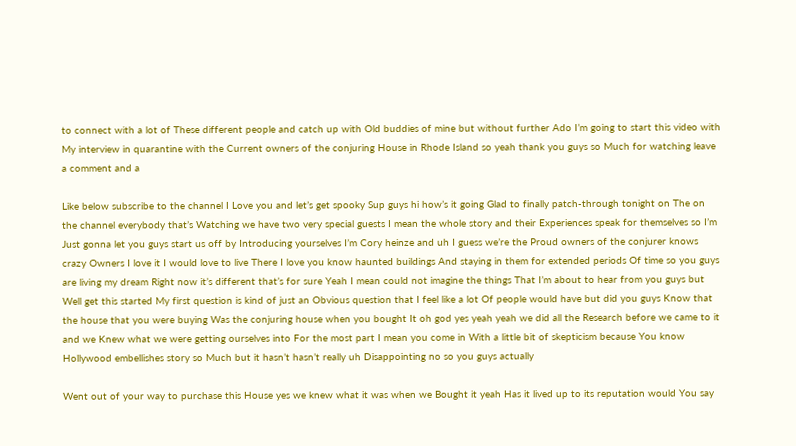to connect with a lot of These different people and catch up with Old buddies of mine but without further Ado I’m going to start this video with My interview in quarantine with the Current owners of the conjuring House in Rhode Island so yeah thank you guys so Much for watching leave a comment and a

Like below subscribe to the channel I Love you and let’s get spooky Sup guys hi how’s it going Glad to finally patch-through tonight on The on the channel everybody that’s Watching we have two very special guests I mean the whole story and their Experiences speak for themselves so I’m Just gonna let you guys start us off by Introducing yourselves I’m Cory heinze and uh I guess we’re the Proud owners of the conjurer knows crazy Owners I love it I would love to live There I love you know haunted buildings And staying in them for extended periods Of time so you guys are living my dream Right now it’s different that’s for sure Yeah I mean could not imagine the things That I’m about to hear from you guys but Well get this started My first question is kind of just an Obvious question that I feel like a lot Of people would have but did you guys Know that the house that you were buying Was the conjuring house when you bought It oh god yes yeah yeah we did all the Research before we came to it and we Knew what we were getting ourselves into For the most part I mean you come in With a little bit of skepticism because You know Hollywood embellishes story so Much but it hasn’t hasn’t really uh Disappointing no so you guys actually

Went out of your way to purchase this House yes we knew what it was when we Bought it yeah Has it lived up to its reputation would You say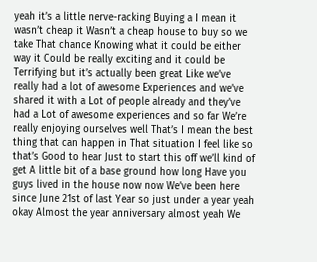yeah it’s a little nerve-racking Buying a I mean it wasn’t cheap it Wasn’t a cheap house to buy so we take That chance Knowing what it could be either way it Could be really exciting and it could be Terrifying but it’s actually been great Like we’ve really had a lot of awesome Experiences and we’ve shared it with a Lot of people already and they’ve had a Lot of awesome experiences and so far We’re really enjoying ourselves well That’s I mean the best thing that can happen in That situation I feel like so that’s Good to hear Just to start this off we’ll kind of get A little bit of a base ground how long Have you guys lived in the house now now We’ve been here since June 21st of last Year so just under a year yeah okay Almost the year anniversary almost yeah We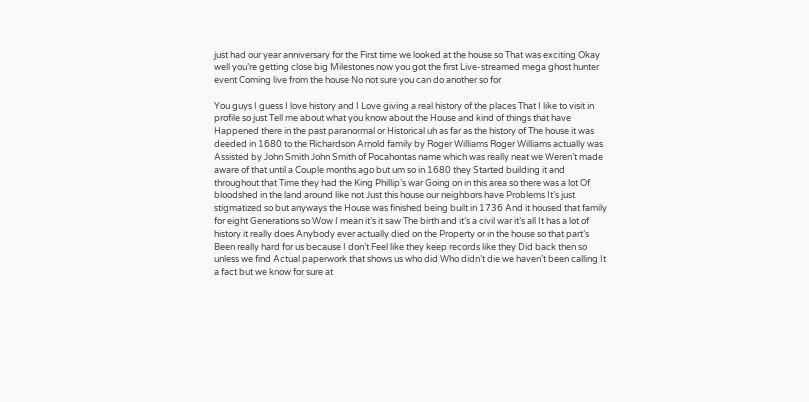just had our year anniversary for the First time we looked at the house so That was exciting Okay well you’re getting close big Milestones now you got the first Live-streamed mega ghost hunter event Coming live from the house No not sure you can do another so for

You guys I guess I love history and I Love giving a real history of the places That I like to visit in profile so just Tell me about what you know about the House and kind of things that have Happened there in the past paranormal or Historical uh as far as the history of The house it was deeded in 1680 to the Richardson Arnold family by Roger Williams Roger Williams actually was Assisted by John Smith John Smith of Pocahontas name which was really neat we Weren’t made aware of that until a Couple months ago but um so in 1680 they Started building it and throughout that Time they had the King Phillip’s war Going on in this area so there was a lot Of bloodshed in the land around like not Just this house our neighbors have Problems It’s just stigmatized so but anyways the House was finished being built in 1736 And it housed that family for eight Generations so Wow I mean it’s it saw The birth and it’s a civil war it’s all It has a lot of history it really does Anybody ever actually died on the Property or in the house so that part’s Been really hard for us because I don’t Feel like they keep records like they Did back then so unless we find Actual paperwork that shows us who did Who didn’t die we haven’t been calling It a fact but we know for sure at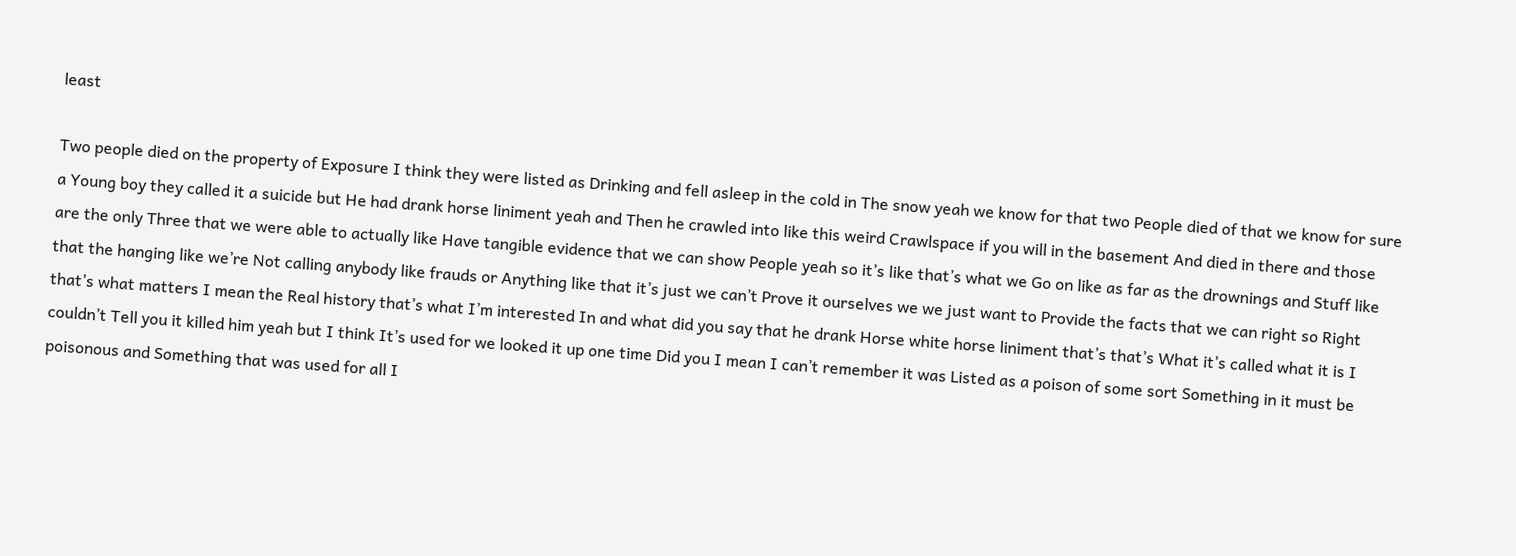least

Two people died on the property of Exposure I think they were listed as Drinking and fell asleep in the cold in The snow yeah we know for that two People died of that we know for sure a Young boy they called it a suicide but He had drank horse liniment yeah and Then he crawled into like this weird Crawlspace if you will in the basement And died in there and those are the only Three that we were able to actually like Have tangible evidence that we can show People yeah so it’s like that’s what we Go on like as far as the drownings and Stuff like that the hanging like we’re Not calling anybody like frauds or Anything like that it’s just we can’t Prove it ourselves we we just want to Provide the facts that we can right so Right that’s what matters I mean the Real history that’s what I’m interested In and what did you say that he drank Horse white horse liniment that’s that’s What it’s called what it is I couldn’t Tell you it killed him yeah but I think It’s used for we looked it up one time Did you I mean I can’t remember it was Listed as a poison of some sort Something in it must be poisonous and Something that was used for all I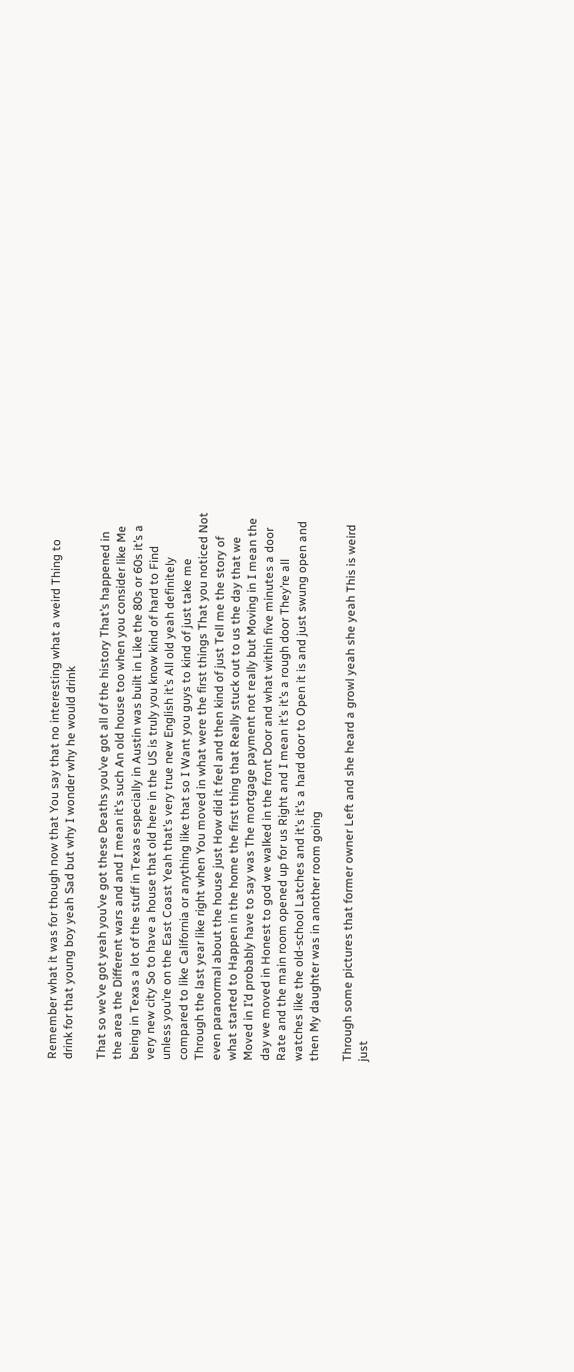Remember what it was for though now that You say that no interesting what a weird Thing to drink for that young boy yeah Sad but why I wonder why he would drink

That so we’ve got yeah you’ve got these Deaths you’ve got all of the history That’s happened in the area the Different wars and and I mean it’s such An old house too when you consider like Me being in Texas a lot of the stuff in Texas especially in Austin was built in Like the 80s or 60s it’s a very new city So to have a house that old here in the US is truly you know kind of hard to Find unless you’re on the East Coast Yeah that’s very true new English it’s All old yeah definitely compared to like California or anything like that so I Want you guys to kind of just take me Through the last year like right when You moved in what were the first things That you noticed Not even paranormal about the house just How did it feel and then kind of just Tell me the story of what started to Happen in the home the first thing that Really stuck out to us the day that we Moved in I’d probably have to say was The mortgage payment not really but Moving in I mean the day we moved in Honest to god we walked in the front Door and what within five minutes a door Rate and the main room opened up for us Right and I mean it’s it’s a rough door They’re all watches like the old-school Latches and it’s it’s a hard door to Open it is and just swung open and then My daughter was in another room going

Through some pictures that former owner Left and she heard a growl yeah she yeah This is weird just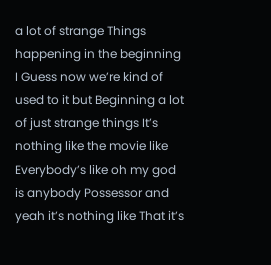a lot of strange Things happening in the beginning I Guess now we’re kind of used to it but Beginning a lot of just strange things It’s nothing like the movie like Everybody’s like oh my god is anybody Possessor and yeah it’s nothing like That it’s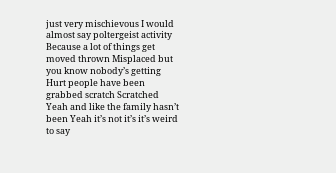just very mischievous I would almost say poltergeist activity Because a lot of things get moved thrown Misplaced but you know nobody’s getting Hurt people have been grabbed scratch Scratched Yeah and like the family hasn’t been Yeah it’s not it’s it’s weird to say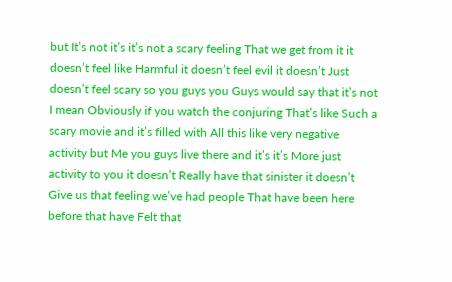but It’s not it’s it’s not a scary feeling That we get from it it doesn’t feel like Harmful it doesn’t feel evil it doesn’t Just doesn’t feel scary so you guys you Guys would say that it’s not I mean Obviously if you watch the conjuring That’s like Such a scary movie and it’s filled with All this like very negative activity but Me you guys live there and it’s it’s More just activity to you it doesn’t Really have that sinister it doesn’t Give us that feeling we’ve had people That have been here before that have Felt that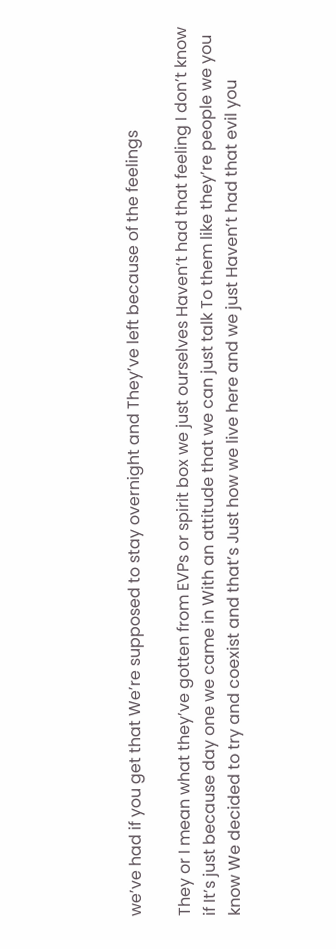we’ve had if you get that We’re supposed to stay overnight and They’ve left because of the feelings

They or I mean what they’ve gotten from EVPs or spirit box we just ourselves Haven’t had that feeling I don’t know if It’s just because day one we came in With an attitude that we can just talk To them like they’re people we you know We decided to try and coexist and that’s Just how we live here and we just Haven’t had that evil you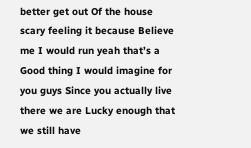better get out Of the house scary feeling it because Believe me I would run yeah that’s a Good thing I would imagine for you guys Since you actually live there we are Lucky enough that we still have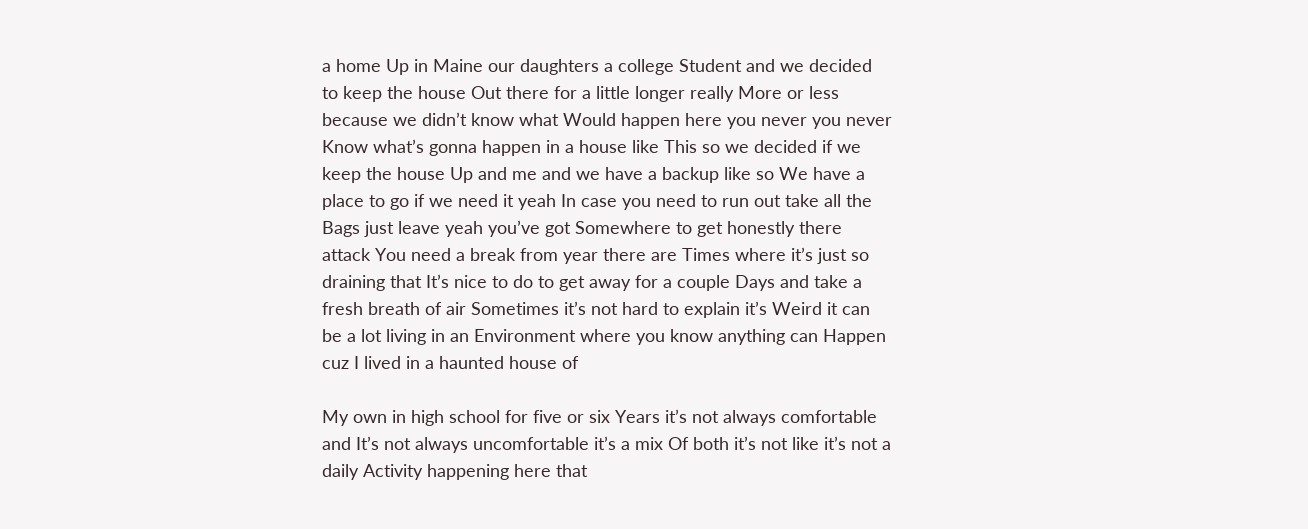a home Up in Maine our daughters a college Student and we decided to keep the house Out there for a little longer really More or less because we didn’t know what Would happen here you never you never Know what’s gonna happen in a house like This so we decided if we keep the house Up and me and we have a backup like so We have a place to go if we need it yeah In case you need to run out take all the Bags just leave yeah you’ve got Somewhere to get honestly there attack You need a break from year there are Times where it’s just so draining that It’s nice to do to get away for a couple Days and take a fresh breath of air Sometimes it’s not hard to explain it’s Weird it can be a lot living in an Environment where you know anything can Happen cuz I lived in a haunted house of

My own in high school for five or six Years it’s not always comfortable and It’s not always uncomfortable it’s a mix Of both it’s not like it’s not a daily Activity happening here that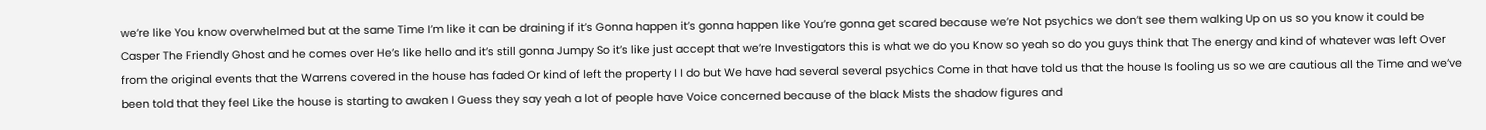we’re like You know overwhelmed but at the same Time I’m like it can be draining if it’s Gonna happen it’s gonna happen like You’re gonna get scared because we’re Not psychics we don’t see them walking Up on us so you know it could be Casper The Friendly Ghost and he comes over He’s like hello and it’s still gonna Jumpy So it’s like just accept that we’re Investigators this is what we do you Know so yeah so do you guys think that The energy and kind of whatever was left Over from the original events that the Warrens covered in the house has faded Or kind of left the property I I do but We have had several several psychics Come in that have told us that the house Is fooling us so we are cautious all the Time and we’ve been told that they feel Like the house is starting to awaken I Guess they say yeah a lot of people have Voice concerned because of the black Mists the shadow figures and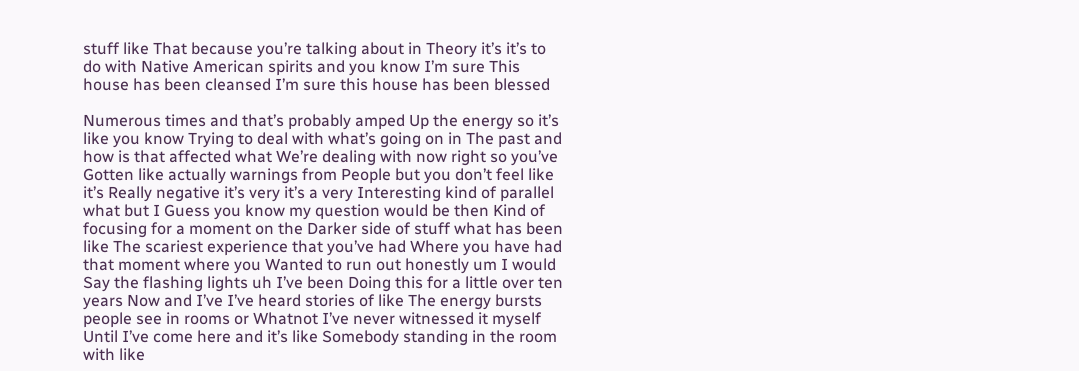stuff like That because you’re talking about in Theory it’s it’s to do with Native American spirits and you know I’m sure This house has been cleansed I’m sure this house has been blessed

Numerous times and that’s probably amped Up the energy so it’s like you know Trying to deal with what’s going on in The past and how is that affected what We’re dealing with now right so you’ve Gotten like actually warnings from People but you don’t feel like it’s Really negative it’s very it’s a very Interesting kind of parallel what but I Guess you know my question would be then Kind of focusing for a moment on the Darker side of stuff what has been like The scariest experience that you’ve had Where you have had that moment where you Wanted to run out honestly um I would Say the flashing lights uh I’ve been Doing this for a little over ten years Now and I’ve I’ve heard stories of like The energy bursts people see in rooms or Whatnot I’ve never witnessed it myself Until I’ve come here and it’s like Somebody standing in the room with like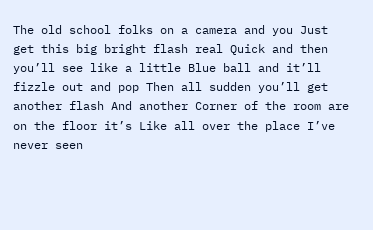The old school folks on a camera and you Just get this big bright flash real Quick and then you’ll see like a little Blue ball and it’ll fizzle out and pop Then all sudden you’ll get another flash And another Corner of the room are on the floor it’s Like all over the place I’ve never seen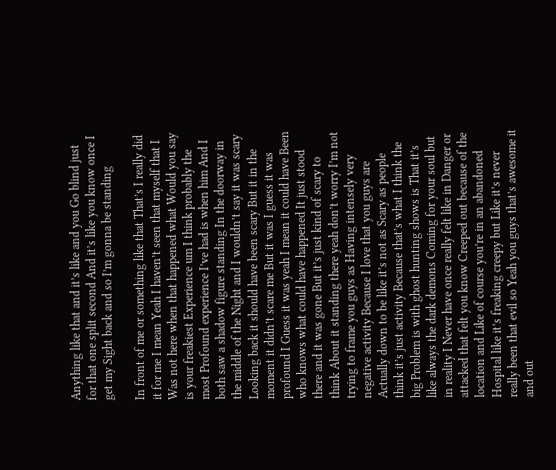Anything like that and it’s like and you Go blind just for that one split second And it’s like you know once I get my Sight back and so I’m gonna be standing

In front of me or something like that That’s I really did it for me I mean Yeah I haven’t seen that myself that I Was not here when that happened what Would you say is your freakiest Experience um I think probably the most Profound experience I’ve had is when him And I both saw a shadow figure standing In the doorway in the middle of the Night and I wouldn’t say it was scary Looking back it should have been scary But it in the moment it didn’t scare me But it was I guess it was profound I Guess it was yeah I mean it could have Been who knows what could have happened It just stood there and it was gone But it’s just kind of scary to think About it standing there yeah don’t worry I’m not trying to frame you guys as Having intensely very negative activity Because I love that you guys are Actually down to be like it’s not as Scary as people think it’s just activity Because that’s what I think the big Problem is with ghost hunting shows is That it’s like always the dark demons Coming for your soul but in reality I Never have once really felt like in Danger or attacked that felt you know Creeped out because of the location and Like of course you’re in an abandoned Hospital like it’s freaking creepy but Like it’s never really been that evil so Yeah you guys that’s awesome it and out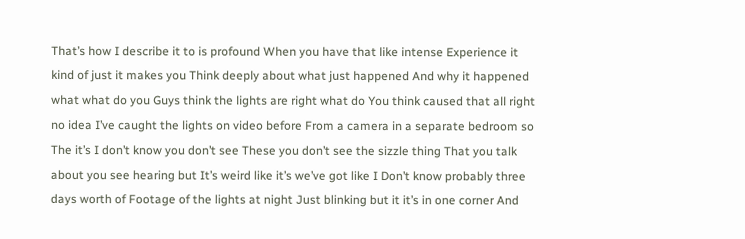That’s how I describe it to is profound When you have that like intense Experience it kind of just it makes you Think deeply about what just happened And why it happened what what do you Guys think the lights are right what do You think caused that all right no idea I’ve caught the lights on video before From a camera in a separate bedroom so The it’s I don’t know you don’t see These you don’t see the sizzle thing That you talk about you see hearing but It’s weird like it’s we’ve got like I Don’t know probably three days worth of Footage of the lights at night Just blinking but it it’s in one corner And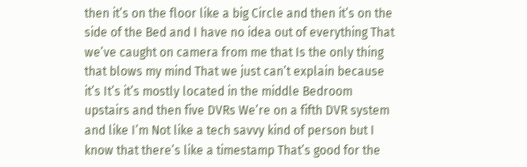then it’s on the floor like a big Circle and then it’s on the side of the Bed and I have no idea out of everything That we’ve caught on camera from me that Is the only thing that blows my mind That we just can’t explain because it’s It’s it’s mostly located in the middle Bedroom upstairs and then five DVRs We’re on a fifth DVR system and like I’m Not like a tech savvy kind of person but I know that there’s like a timestamp That’s good for the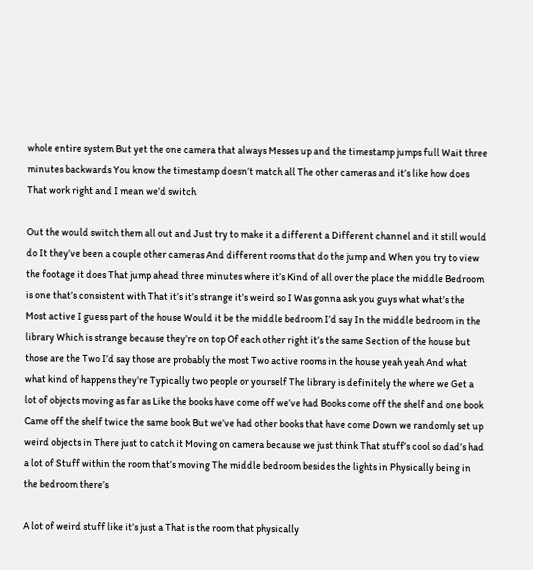whole entire system But yet the one camera that always Messes up and the timestamp jumps full Wait three minutes backwards You know the timestamp doesn’t match all The other cameras and it’s like how does That work right and I mean we’d switch

Out the would switch them all out and Just try to make it a different a Different channel and it still would do It they’ve been a couple other cameras And different rooms that do the jump and When you try to view the footage it does That jump ahead three minutes where it’s Kind of all over the place the middle Bedroom is one that’s consistent with That it’s it’s strange it’s weird so I Was gonna ask you guys what what’s the Most active I guess part of the house Would it be the middle bedroom I’d say In the middle bedroom in the library Which is strange because they’re on top Of each other right it’s the same Section of the house but those are the Two I’d say those are probably the most Two active rooms in the house yeah yeah And what what kind of happens they’re Typically two people or yourself The library is definitely the where we Get a lot of objects moving as far as Like the books have come off we’ve had Books come off the shelf and one book Came off the shelf twice the same book But we’ve had other books that have come Down we randomly set up weird objects in There just to catch it Moving on camera because we just think That stuff’s cool so dad’s had a lot of Stuff within the room that’s moving The middle bedroom besides the lights in Physically being in the bedroom there’s

A lot of weird stuff like it’s just a That is the room that physically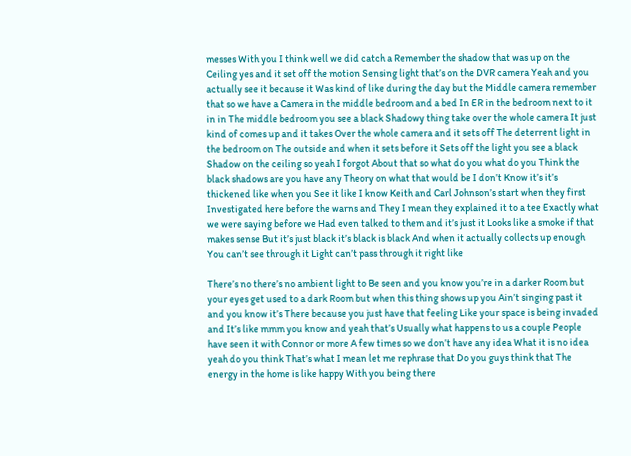messes With you I think well we did catch a Remember the shadow that was up on the Ceiling yes and it set off the motion Sensing light that’s on the DVR camera Yeah and you actually see it because it Was kind of like during the day but the Middle camera remember that so we have a Camera in the middle bedroom and a bed In ER in the bedroom next to it in in The middle bedroom you see a black Shadowy thing take over the whole camera It just kind of comes up and it takes Over the whole camera and it sets off The deterrent light in the bedroom on The outside and when it sets before it Sets off the light you see a black Shadow on the ceiling so yeah I forgot About that so what do you what do you Think the black shadows are you have any Theory on what that would be I don’t Know it’s it’s thickened like when you See it like I know Keith and Carl Johnson’s start when they first Investigated here before the warns and They I mean they explained it to a tee Exactly what we were saying before we Had even talked to them and it’s just it Looks like a smoke if that makes sense But it’s just black it’s black is black And when it actually collects up enough You can’t see through it Light can’t pass through it right like

There’s no there’s no ambient light to Be seen and you know you’re in a darker Room but your eyes get used to a dark Room but when this thing shows up you Ain’t singing past it and you know it’s There because you just have that feeling Like your space is being invaded and It’s like mmm you know and yeah that’s Usually what happens to us a couple People have seen it with Connor or more A few times so we don’t have any idea What it is no idea yeah do you think That’s what I mean let me rephrase that Do you guys think that The energy in the home is like happy With you being there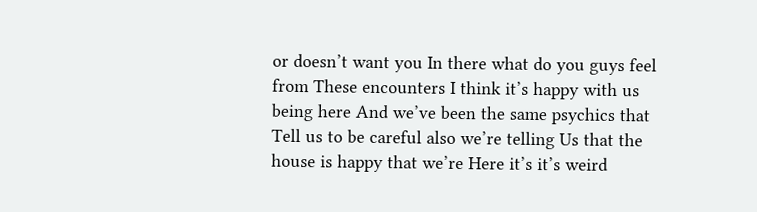or doesn’t want you In there what do you guys feel from These encounters I think it’s happy with us being here And we’ve been the same psychics that Tell us to be careful also we’re telling Us that the house is happy that we’re Here it’s it’s weird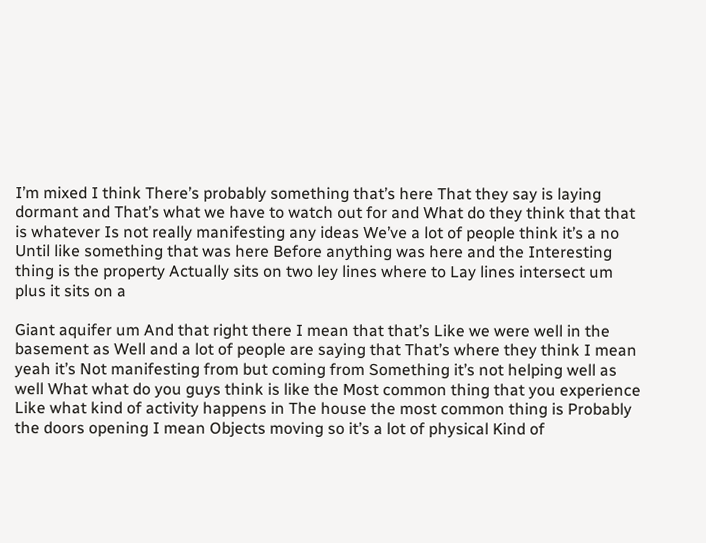I’m mixed I think There’s probably something that’s here That they say is laying dormant and That’s what we have to watch out for and What do they think that that is whatever Is not really manifesting any ideas We’ve a lot of people think it’s a no Until like something that was here Before anything was here and the Interesting thing is the property Actually sits on two ley lines where to Lay lines intersect um plus it sits on a

Giant aquifer um And that right there I mean that that’s Like we were well in the basement as Well and a lot of people are saying that That’s where they think I mean yeah it’s Not manifesting from but coming from Something it’s not helping well as well What what do you guys think is like the Most common thing that you experience Like what kind of activity happens in The house the most common thing is Probably the doors opening I mean Objects moving so it’s a lot of physical Kind of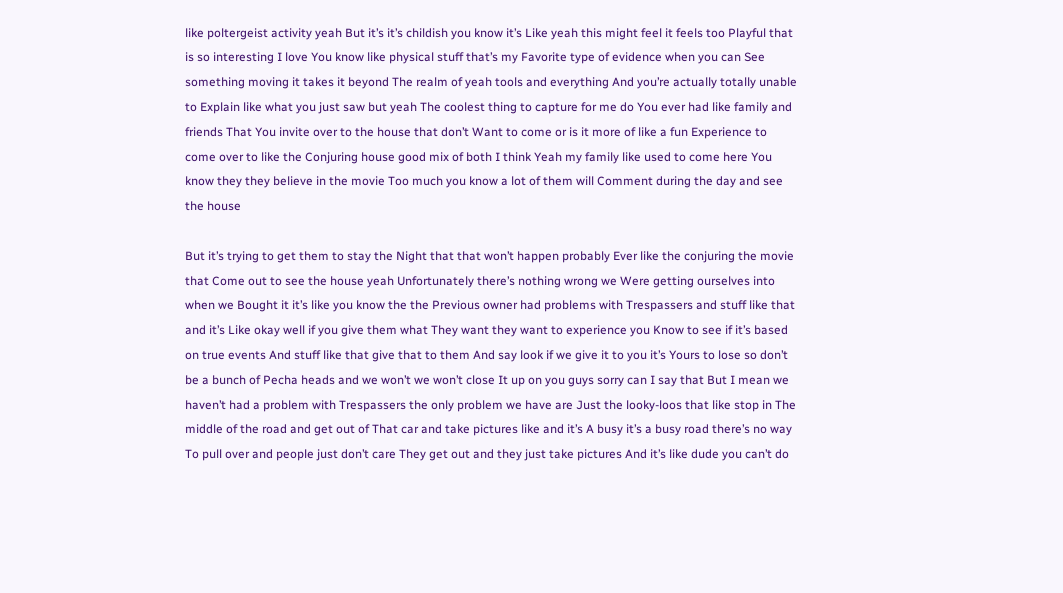like poltergeist activity yeah But it’s it’s childish you know it’s Like yeah this might feel it feels too Playful that is so interesting I love You know like physical stuff that’s my Favorite type of evidence when you can See something moving it takes it beyond The realm of yeah tools and everything And you’re actually totally unable to Explain like what you just saw but yeah The coolest thing to capture for me do You ever had like family and friends That You invite over to the house that don’t Want to come or is it more of like a fun Experience to come over to like the Conjuring house good mix of both I think Yeah my family like used to come here You know they they believe in the movie Too much you know a lot of them will Comment during the day and see the house

But it’s trying to get them to stay the Night that that won’t happen probably Ever like the conjuring the movie that Come out to see the house yeah Unfortunately there’s nothing wrong we Were getting ourselves into when we Bought it it’s like you know the the Previous owner had problems with Trespassers and stuff like that and it’s Like okay well if you give them what They want they want to experience you Know to see if it’s based on true events And stuff like that give that to them And say look if we give it to you it’s Yours to lose so don’t be a bunch of Pecha heads and we won’t we won’t close It up on you guys sorry can I say that But I mean we haven’t had a problem with Trespassers the only problem we have are Just the looky-loos that like stop in The middle of the road and get out of That car and take pictures like and it’s A busy it’s a busy road there’s no way To pull over and people just don’t care They get out and they just take pictures And it’s like dude you can’t do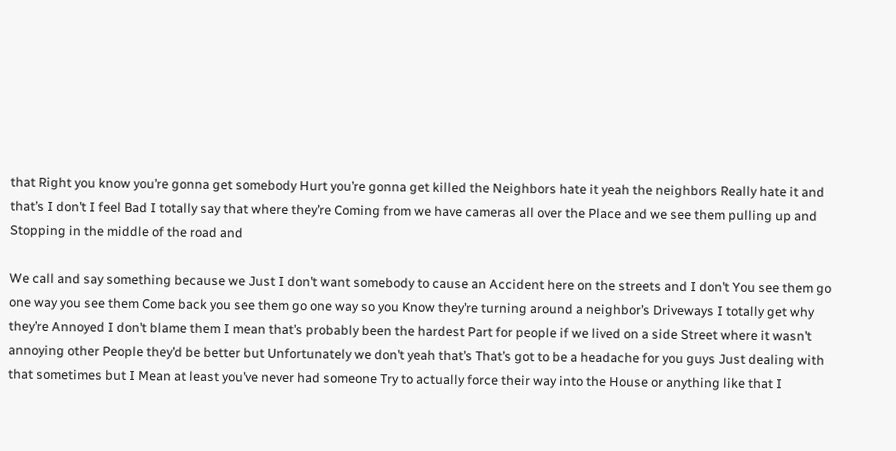that Right you know you’re gonna get somebody Hurt you’re gonna get killed the Neighbors hate it yeah the neighbors Really hate it and that’s I don’t I feel Bad I totally say that where they’re Coming from we have cameras all over the Place and we see them pulling up and Stopping in the middle of the road and

We call and say something because we Just I don’t want somebody to cause an Accident here on the streets and I don’t You see them go one way you see them Come back you see them go one way so you Know they’re turning around a neighbor’s Driveways I totally get why they’re Annoyed I don’t blame them I mean that’s probably been the hardest Part for people if we lived on a side Street where it wasn’t annoying other People they’d be better but Unfortunately we don’t yeah that’s That’s got to be a headache for you guys Just dealing with that sometimes but I Mean at least you’ve never had someone Try to actually force their way into the House or anything like that I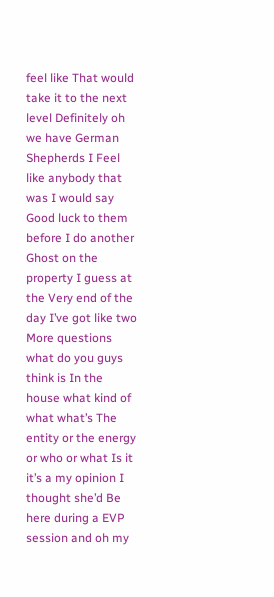feel like That would take it to the next level Definitely oh we have German Shepherds I Feel like anybody that was I would say Good luck to them before I do another Ghost on the property I guess at the Very end of the day I’ve got like two More questions what do you guys think is In the house what kind of what what’s The entity or the energy or who or what Is it it’s a my opinion I thought she’d Be here during a EVP session and oh my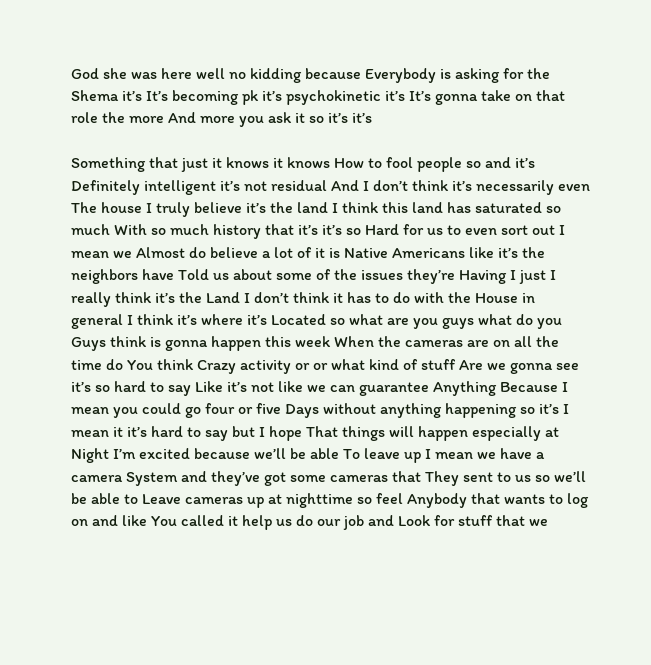God she was here well no kidding because Everybody is asking for the Shema it’s It’s becoming pk it’s psychokinetic it’s It’s gonna take on that role the more And more you ask it so it’s it’s

Something that just it knows it knows How to fool people so and it’s Definitely intelligent it’s not residual And I don’t think it’s necessarily even The house I truly believe it’s the land I think this land has saturated so much With so much history that it’s it’s so Hard for us to even sort out I mean we Almost do believe a lot of it is Native Americans like it’s the neighbors have Told us about some of the issues they’re Having I just I really think it’s the Land I don’t think it has to do with the House in general I think it’s where it’s Located so what are you guys what do you Guys think is gonna happen this week When the cameras are on all the time do You think Crazy activity or or what kind of stuff Are we gonna see it’s so hard to say Like it’s not like we can guarantee Anything Because I mean you could go four or five Days without anything happening so it’s I mean it it’s hard to say but I hope That things will happen especially at Night I’m excited because we’ll be able To leave up I mean we have a camera System and they’ve got some cameras that They sent to us so we’ll be able to Leave cameras up at nighttime so feel Anybody that wants to log on and like You called it help us do our job and Look for stuff that we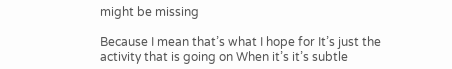might be missing

Because I mean that’s what I hope for It’s just the activity that is going on When it’s it’s subtle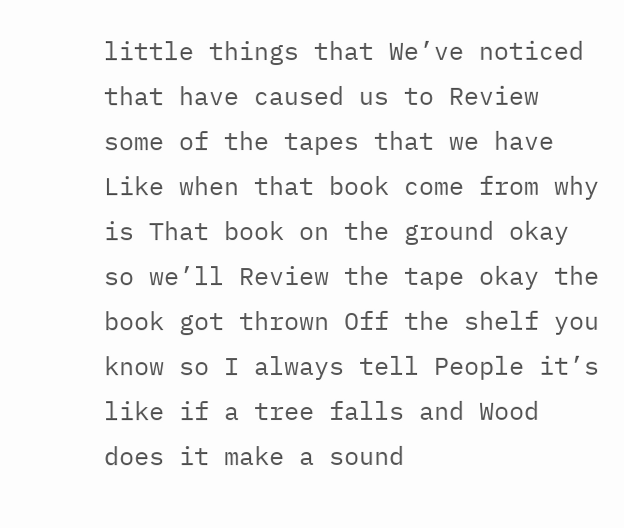little things that We’ve noticed that have caused us to Review some of the tapes that we have Like when that book come from why is That book on the ground okay so we’ll Review the tape okay the book got thrown Off the shelf you know so I always tell People it’s like if a tree falls and Wood does it make a sound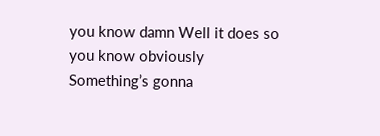you know damn Well it does so you know obviously Something’s gonna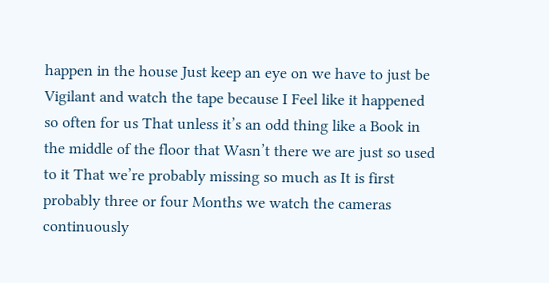happen in the house Just keep an eye on we have to just be Vigilant and watch the tape because I Feel like it happened so often for us That unless it’s an odd thing like a Book in the middle of the floor that Wasn’t there we are just so used to it That we’re probably missing so much as It is first probably three or four Months we watch the cameras continuously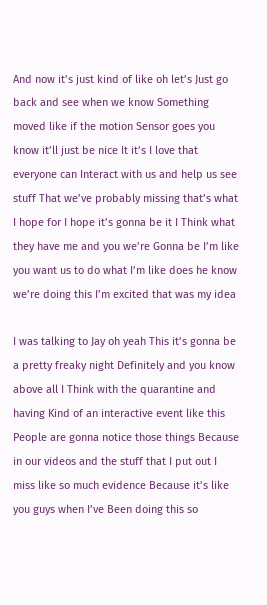And now it’s just kind of like oh let’s Just go back and see when we know Something moved like if the motion Sensor goes you know it’ll just be nice It it’s I love that everyone can Interact with us and help us see stuff That we’ve probably missing that’s what I hope for I hope it’s gonna be it I Think what they have me and you we’re Gonna be I’m like you want us to do what I’m like does he know we’re doing this I’m excited that was my idea

I was talking to Jay oh yeah This it’s gonna be a pretty freaky night Definitely and you know above all I Think with the quarantine and having Kind of an interactive event like this People are gonna notice those things Because in our videos and the stuff that I put out I miss like so much evidence Because it’s like you guys when I’ve Been doing this so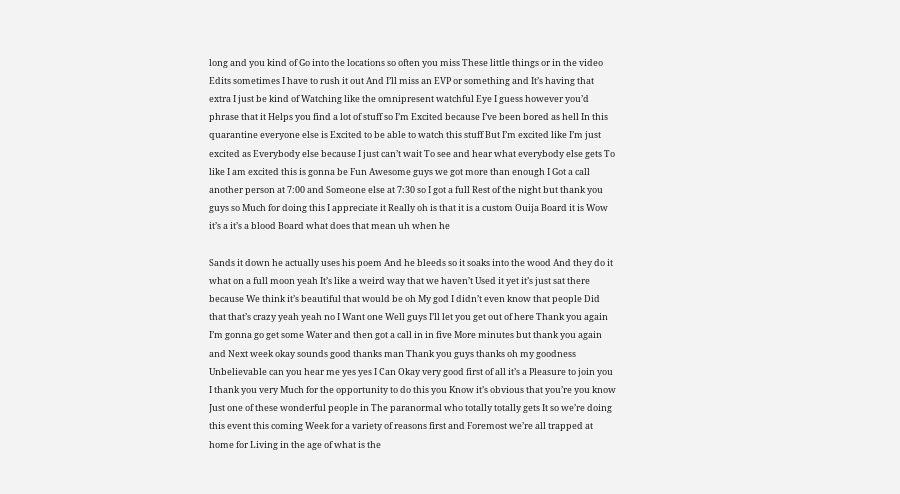long and you kind of Go into the locations so often you miss These little things or in the video Edits sometimes I have to rush it out And I’ll miss an EVP or something and It’s having that extra I just be kind of Watching like the omnipresent watchful Eye I guess however you’d phrase that it Helps you find a lot of stuff so I’m Excited because I’ve been bored as hell In this quarantine everyone else is Excited to be able to watch this stuff But I’m excited like I’m just excited as Everybody else because I just can’t wait To see and hear what everybody else gets To like I am excited this is gonna be Fun Awesome guys we got more than enough I Got a call another person at 7:00 and Someone else at 7:30 so I got a full Rest of the night but thank you guys so Much for doing this I appreciate it Really oh is that it is a custom Ouija Board it is Wow it’s a it’s a blood Board what does that mean uh when he

Sands it down he actually uses his poem And he bleeds so it soaks into the wood And they do it what on a full moon yeah It’s like a weird way that we haven’t Used it yet it’s just sat there because We think it’s beautiful that would be oh My god I didn’t even know that people Did that that’s crazy yeah yeah no I Want one Well guys I’ll let you get out of here Thank you again I’m gonna go get some Water and then got a call in in five More minutes but thank you again and Next week okay sounds good thanks man Thank you guys thanks oh my goodness Unbelievable can you hear me yes yes I Can Okay very good first of all it’s a Pleasure to join you I thank you very Much for the opportunity to do this you Know it’s obvious that you’re you know Just one of these wonderful people in The paranormal who totally totally gets It so we’re doing this event this coming Week for a variety of reasons first and Foremost we’re all trapped at home for Living in the age of what is the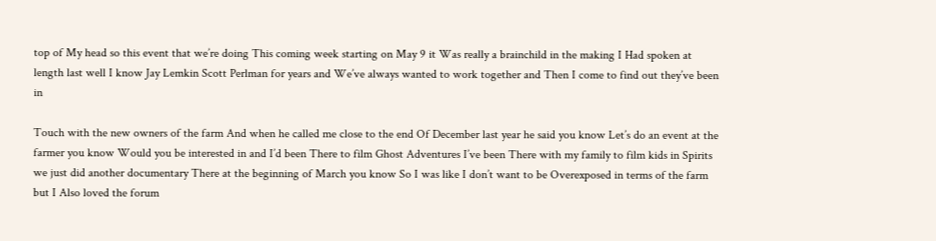top of My head so this event that we’re doing This coming week starting on May 9 it Was really a brainchild in the making I Had spoken at length last well I know Jay Lemkin Scott Perlman for years and We’ve always wanted to work together and Then I come to find out they’ve been in

Touch with the new owners of the farm And when he called me close to the end Of December last year he said you know Let’s do an event at the farmer you know Would you be interested in and I’d been There to film Ghost Adventures I’ve been There with my family to film kids in Spirits we just did another documentary There at the beginning of March you know So I was like I don’t want to be Overexposed in terms of the farm but I Also loved the forum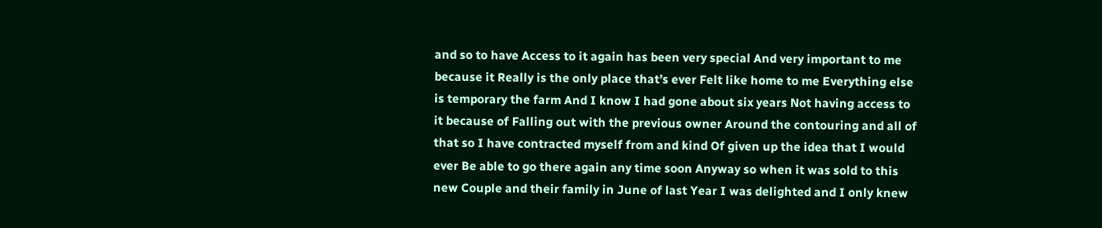and so to have Access to it again has been very special And very important to me because it Really is the only place that’s ever Felt like home to me Everything else is temporary the farm And I know I had gone about six years Not having access to it because of Falling out with the previous owner Around the contouring and all of that so I have contracted myself from and kind Of given up the idea that I would ever Be able to go there again any time soon Anyway so when it was sold to this new Couple and their family in June of last Year I was delighted and I only knew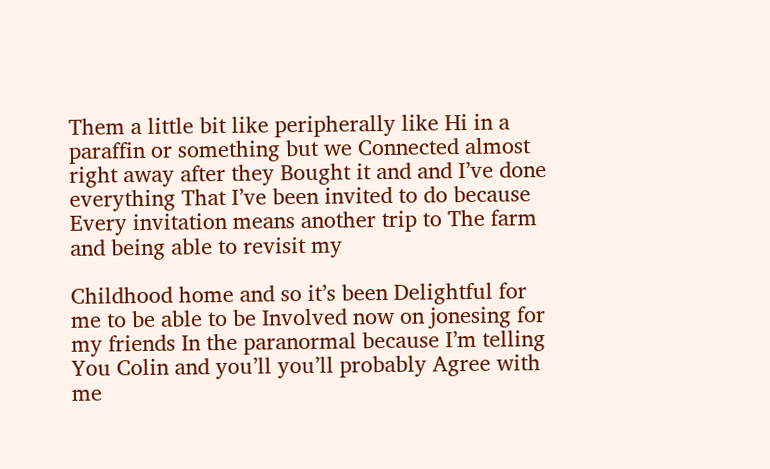Them a little bit like peripherally like Hi in a paraffin or something but we Connected almost right away after they Bought it and and I’ve done everything That I’ve been invited to do because Every invitation means another trip to The farm and being able to revisit my

Childhood home and so it’s been Delightful for me to be able to be Involved now on jonesing for my friends In the paranormal because I’m telling You Colin and you’ll you’ll probably Agree with me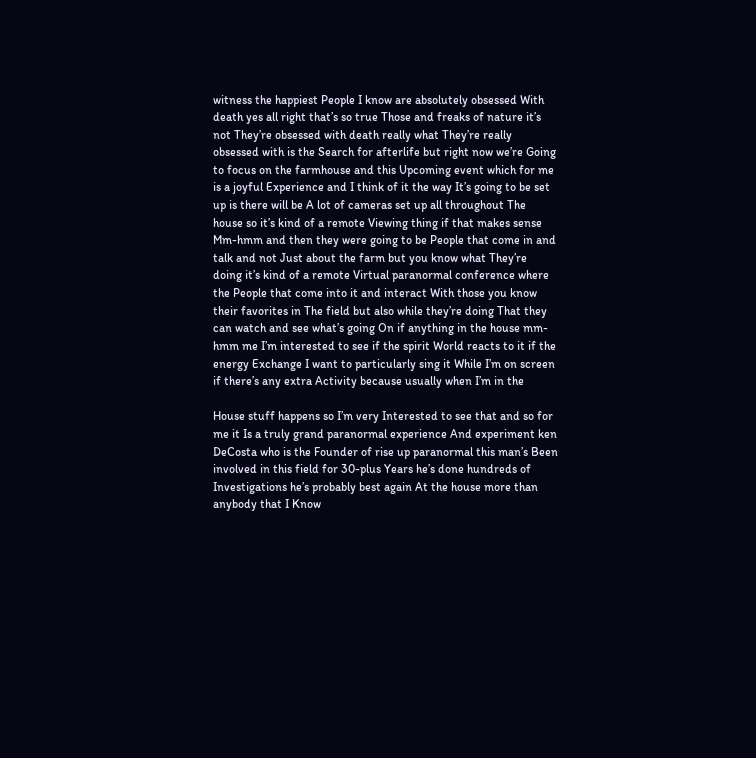witness the happiest People I know are absolutely obsessed With death yes all right that’s so true Those and freaks of nature it’s not They’re obsessed with death really what They’re really obsessed with is the Search for afterlife but right now we’re Going to focus on the farmhouse and this Upcoming event which for me is a joyful Experience and I think of it the way It’s going to be set up is there will be A lot of cameras set up all throughout The house so it’s kind of a remote Viewing thing if that makes sense Mm-hmm and then they were going to be People that come in and talk and not Just about the farm but you know what They’re doing it’s kind of a remote Virtual paranormal conference where the People that come into it and interact With those you know their favorites in The field but also while they’re doing That they can watch and see what’s going On if anything in the house mm-hmm me I’m interested to see if the spirit World reacts to it if the energy Exchange I want to particularly sing it While I’m on screen if there’s any extra Activity because usually when I’m in the

House stuff happens so I’m very Interested to see that and so for me it Is a truly grand paranormal experience And experiment ken DeCosta who is the Founder of rise up paranormal this man’s Been involved in this field for 30-plus Years he’s done hundreds of Investigations he’s probably best again At the house more than anybody that I Know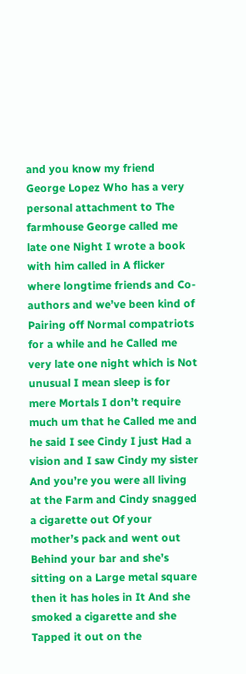and you know my friend George Lopez Who has a very personal attachment to The farmhouse George called me late one Night I wrote a book with him called in A flicker where longtime friends and Co-authors and we’ve been kind of Pairing off Normal compatriots for a while and he Called me very late one night which is Not unusual I mean sleep is for mere Mortals I don’t require much um that he Called me and he said I see Cindy I just Had a vision and I saw Cindy my sister And you’re you were all living at the Farm and Cindy snagged a cigarette out Of your mother’s pack and went out Behind your bar and she’s sitting on a Large metal square then it has holes in It And she smoked a cigarette and she Tapped it out on the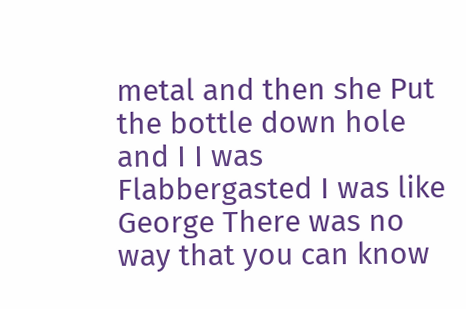metal and then she Put the bottle down hole and I I was Flabbergasted I was like George There was no way that you can know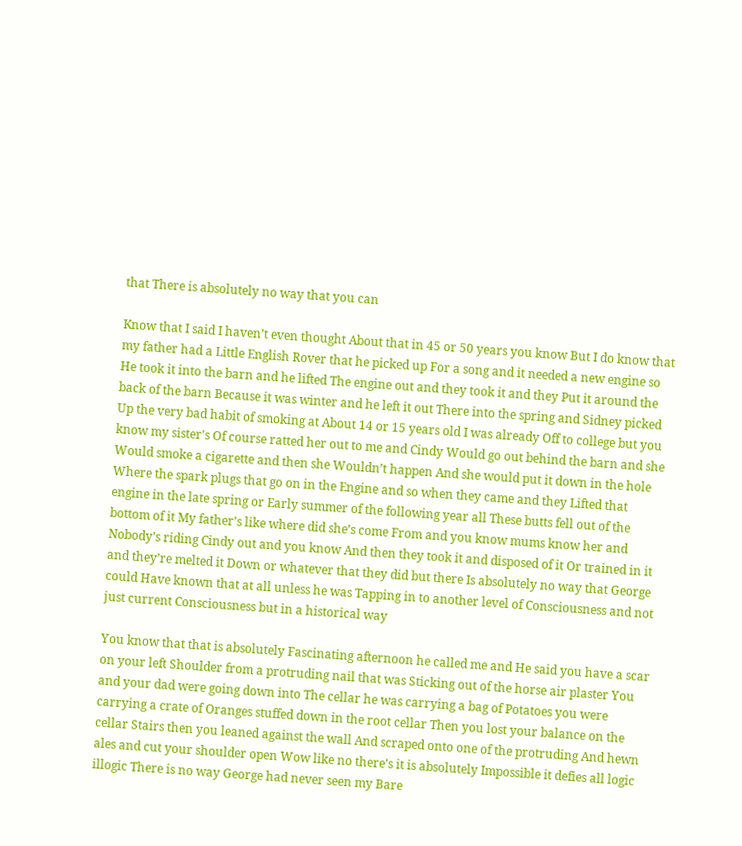that There is absolutely no way that you can

Know that I said I haven’t even thought About that in 45 or 50 years you know But I do know that my father had a Little English Rover that he picked up For a song and it needed a new engine so He took it into the barn and he lifted The engine out and they took it and they Put it around the back of the barn Because it was winter and he left it out There into the spring and Sidney picked Up the very bad habit of smoking at About 14 or 15 years old I was already Off to college but you know my sister’s Of course ratted her out to me and Cindy Would go out behind the barn and she Would smoke a cigarette and then she Wouldn’t happen And she would put it down in the hole Where the spark plugs that go on in the Engine and so when they came and they Lifted that engine in the late spring or Early summer of the following year all These butts fell out of the bottom of it My father’s like where did she’s come From and you know mums know her and Nobody’s riding Cindy out and you know And then they took it and disposed of it Or trained in it and they’re melted it Down or whatever that they did but there Is absolutely no way that George could Have known that at all unless he was Tapping in to another level of Consciousness and not just current Consciousness but in a historical way

You know that that is absolutely Fascinating afternoon he called me and He said you have a scar on your left Shoulder from a protruding nail that was Sticking out of the horse air plaster You and your dad were going down into The cellar he was carrying a bag of Potatoes you were carrying a crate of Oranges stuffed down in the root cellar Then you lost your balance on the cellar Stairs then you leaned against the wall And scraped onto one of the protruding And hewn ales and cut your shoulder open Wow like no there’s it is absolutely Impossible it defies all logic illogic There is no way George had never seen my Bare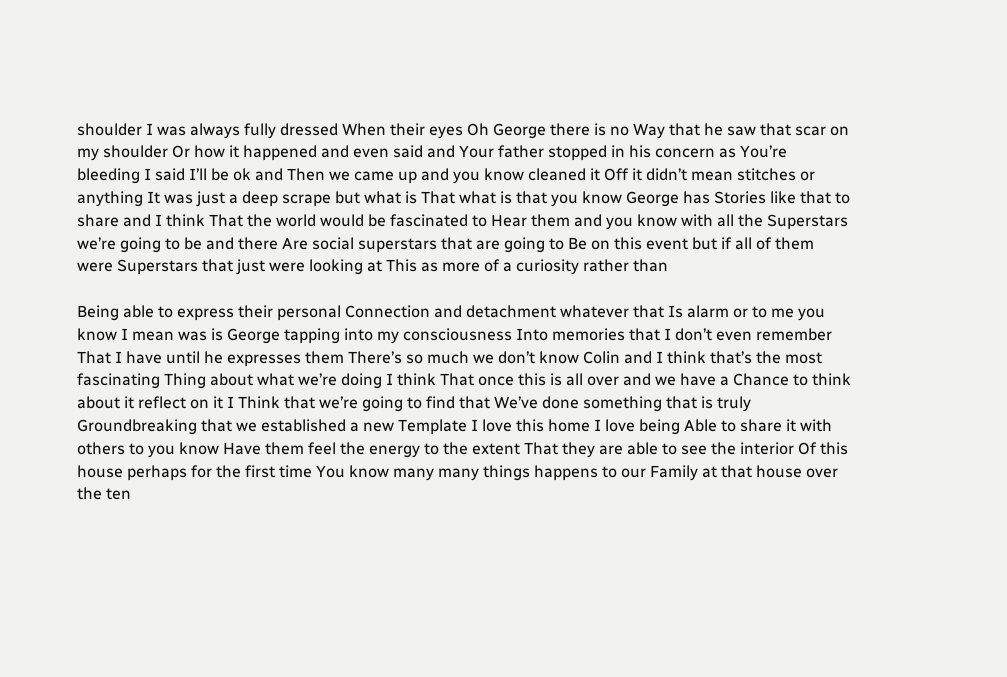shoulder I was always fully dressed When their eyes Oh George there is no Way that he saw that scar on my shoulder Or how it happened and even said and Your father stopped in his concern as You’re bleeding I said I’ll be ok and Then we came up and you know cleaned it Off it didn’t mean stitches or anything It was just a deep scrape but what is That what is that you know George has Stories like that to share and I think That the world would be fascinated to Hear them and you know with all the Superstars we’re going to be and there Are social superstars that are going to Be on this event but if all of them were Superstars that just were looking at This as more of a curiosity rather than

Being able to express their personal Connection and detachment whatever that Is alarm or to me you know I mean was is George tapping into my consciousness Into memories that I don’t even remember That I have until he expresses them There’s so much we don’t know Colin and I think that’s the most fascinating Thing about what we’re doing I think That once this is all over and we have a Chance to think about it reflect on it I Think that we’re going to find that We’ve done something that is truly Groundbreaking that we established a new Template I love this home I love being Able to share it with others to you know Have them feel the energy to the extent That they are able to see the interior Of this house perhaps for the first time You know many many things happens to our Family at that house over the ten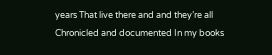years That live there and and they’re all Chronicled and documented In my books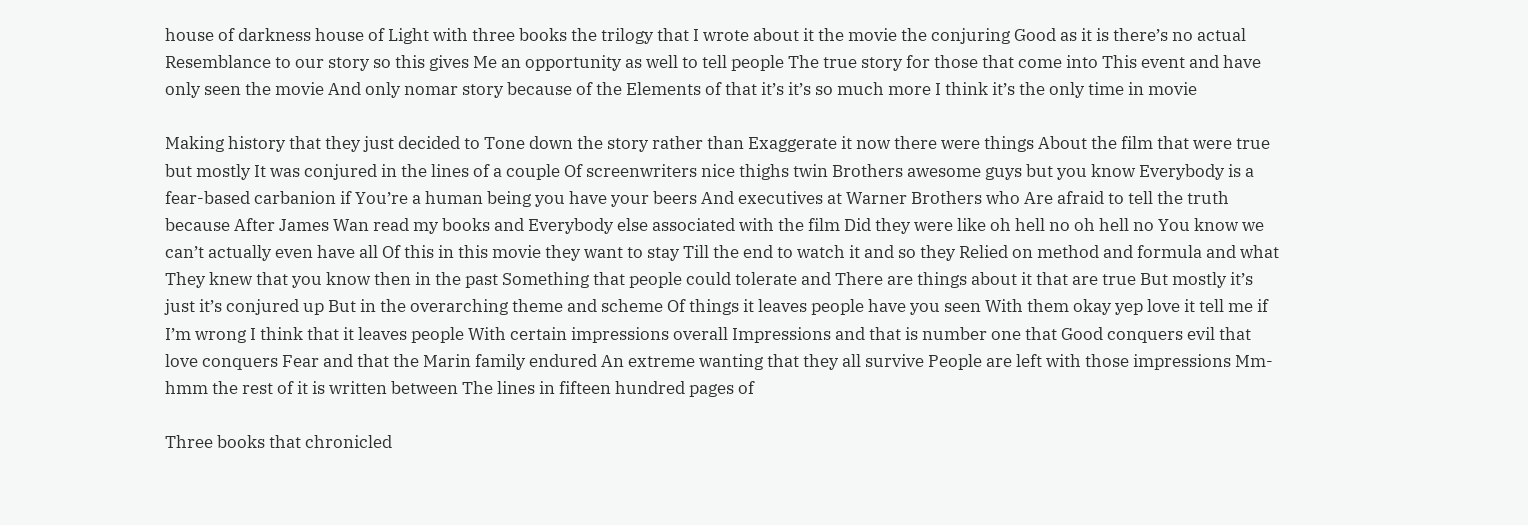house of darkness house of Light with three books the trilogy that I wrote about it the movie the conjuring Good as it is there’s no actual Resemblance to our story so this gives Me an opportunity as well to tell people The true story for those that come into This event and have only seen the movie And only nomar story because of the Elements of that it’s it’s so much more I think it’s the only time in movie

Making history that they just decided to Tone down the story rather than Exaggerate it now there were things About the film that were true but mostly It was conjured in the lines of a couple Of screenwriters nice thighs twin Brothers awesome guys but you know Everybody is a fear-based carbanion if You’re a human being you have your beers And executives at Warner Brothers who Are afraid to tell the truth because After James Wan read my books and Everybody else associated with the film Did they were like oh hell no oh hell no You know we can’t actually even have all Of this in this movie they want to stay Till the end to watch it and so they Relied on method and formula and what They knew that you know then in the past Something that people could tolerate and There are things about it that are true But mostly it’s just it’s conjured up But in the overarching theme and scheme Of things it leaves people have you seen With them okay yep love it tell me if I’m wrong I think that it leaves people With certain impressions overall Impressions and that is number one that Good conquers evil that love conquers Fear and that the Marin family endured An extreme wanting that they all survive People are left with those impressions Mm-hmm the rest of it is written between The lines in fifteen hundred pages of

Three books that chronicled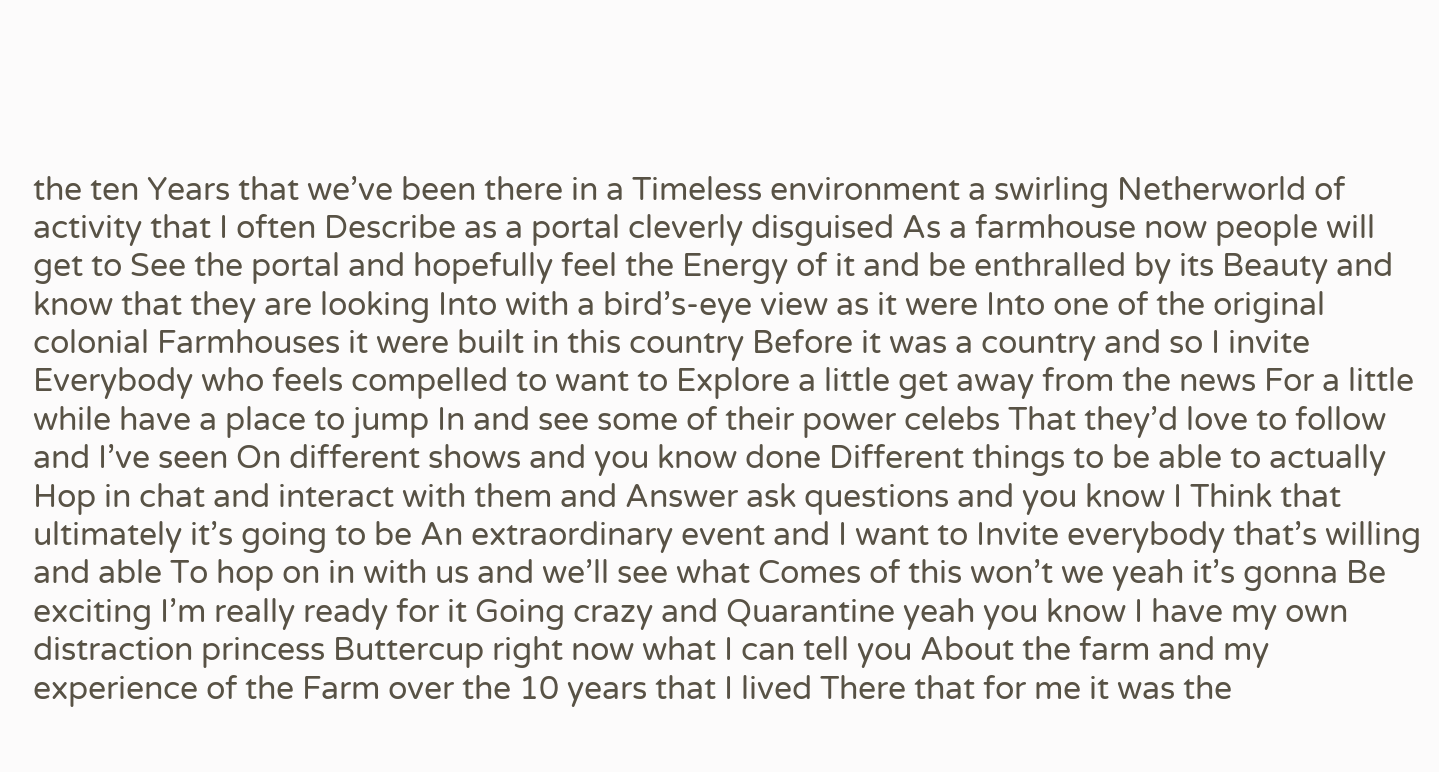the ten Years that we’ve been there in a Timeless environment a swirling Netherworld of activity that I often Describe as a portal cleverly disguised As a farmhouse now people will get to See the portal and hopefully feel the Energy of it and be enthralled by its Beauty and know that they are looking Into with a bird’s-eye view as it were Into one of the original colonial Farmhouses it were built in this country Before it was a country and so I invite Everybody who feels compelled to want to Explore a little get away from the news For a little while have a place to jump In and see some of their power celebs That they’d love to follow and I’ve seen On different shows and you know done Different things to be able to actually Hop in chat and interact with them and Answer ask questions and you know I Think that ultimately it’s going to be An extraordinary event and I want to Invite everybody that’s willing and able To hop on in with us and we’ll see what Comes of this won’t we yeah it’s gonna Be exciting I’m really ready for it Going crazy and Quarantine yeah you know I have my own distraction princess Buttercup right now what I can tell you About the farm and my experience of the Farm over the 10 years that I lived There that for me it was the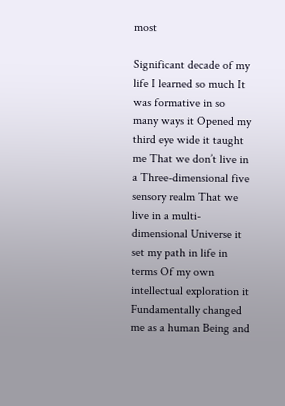most

Significant decade of my life I learned so much It was formative in so many ways it Opened my third eye wide it taught me That we don’t live in a Three-dimensional five sensory realm That we live in a multi-dimensional Universe it set my path in life in terms Of my own intellectual exploration it Fundamentally changed me as a human Being and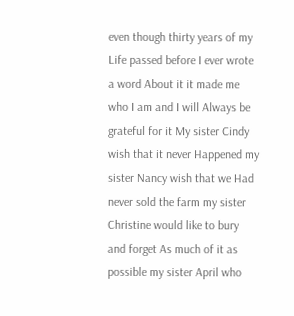even though thirty years of my Life passed before I ever wrote a word About it it made me who I am and I will Always be grateful for it My sister Cindy wish that it never Happened my sister Nancy wish that we Had never sold the farm my sister Christine would like to bury and forget As much of it as possible my sister April who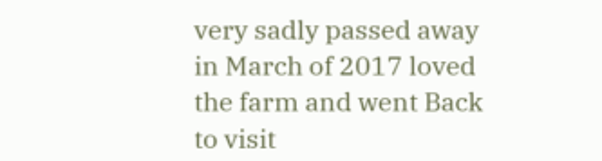very sadly passed away in March of 2017 loved the farm and went Back to visit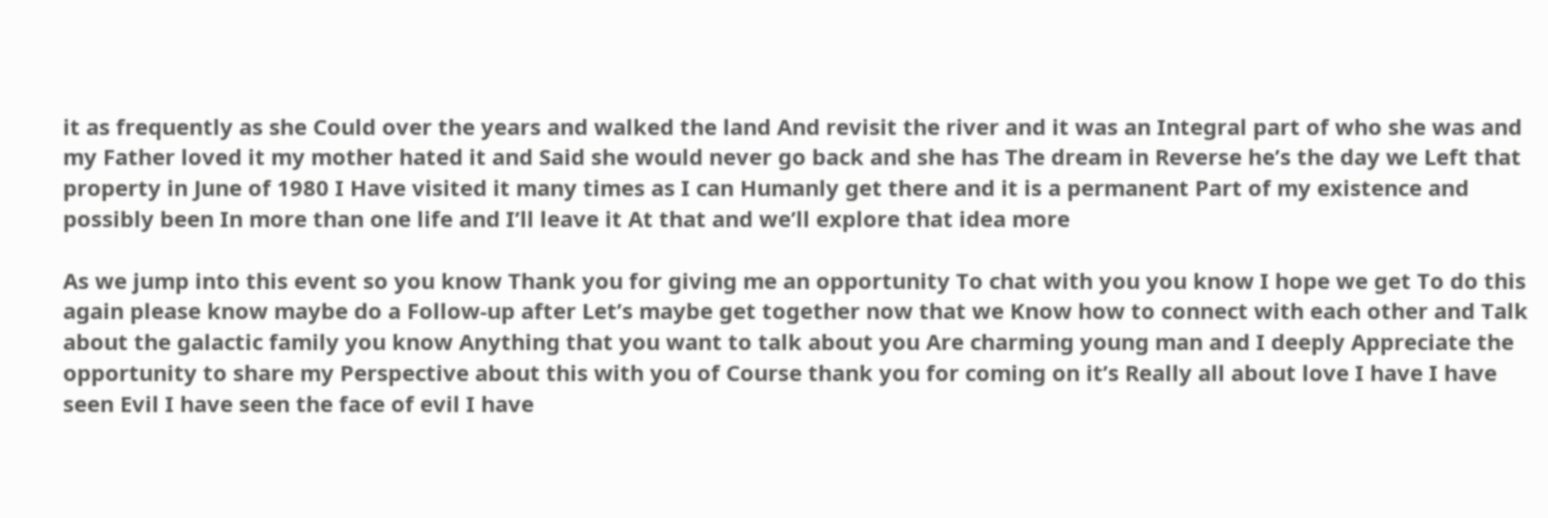it as frequently as she Could over the years and walked the land And revisit the river and it was an Integral part of who she was and my Father loved it my mother hated it and Said she would never go back and she has The dream in Reverse he’s the day we Left that property in June of 1980 I Have visited it many times as I can Humanly get there and it is a permanent Part of my existence and possibly been In more than one life and I’ll leave it At that and we’ll explore that idea more

As we jump into this event so you know Thank you for giving me an opportunity To chat with you you know I hope we get To do this again please know maybe do a Follow-up after Let’s maybe get together now that we Know how to connect with each other and Talk about the galactic family you know Anything that you want to talk about you Are charming young man and I deeply Appreciate the opportunity to share my Perspective about this with you of Course thank you for coming on it’s Really all about love I have I have seen Evil I have seen the face of evil I have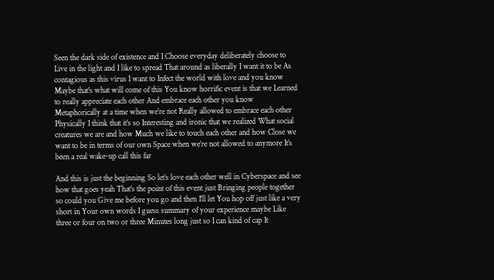Seen the dark side of existence and I Choose everyday deliberately choose to Live in the light and I like to spread That around as liberally I want it to be As contagious as this virus I want to Infect the world with love and you know Maybe that’s what will come of this You know horrific event is that we Learned to really appreciate each other And embrace each other you know Metaphorically at a time when we’re not Really allowed to embrace each other Physically I think that it’s so Interesting and ironic that we realized What social creatures we are and how Much we like to touch each other and how Close we want to be in terms of our own Space when we’re not allowed to anymore It’s been a real wake-up call this far

And this is just the beginning So let’s love each other well in Cyberspace and see how that goes yeah That’s the point of this event just Bringing people together so could you Give me before you go and then I’ll let You hop off just like a very short in Your own words I guess summary of your experience maybe Like three or four on two or three Minutes long just so I can kind of cap It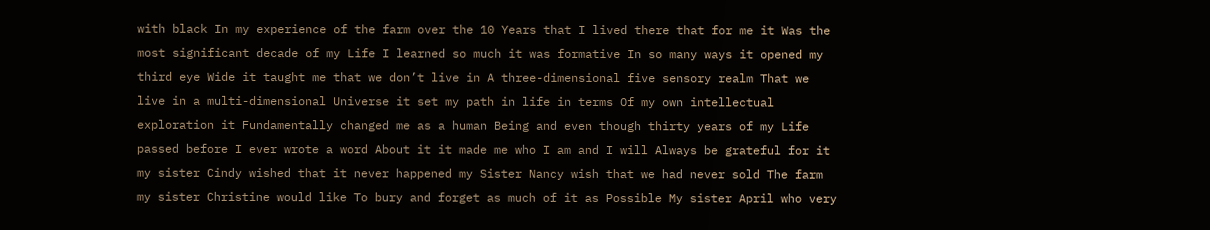with black In my experience of the farm over the 10 Years that I lived there that for me it Was the most significant decade of my Life I learned so much it was formative In so many ways it opened my third eye Wide it taught me that we don’t live in A three-dimensional five sensory realm That we live in a multi-dimensional Universe it set my path in life in terms Of my own intellectual exploration it Fundamentally changed me as a human Being and even though thirty years of my Life passed before I ever wrote a word About it it made me who I am and I will Always be grateful for it my sister Cindy wished that it never happened my Sister Nancy wish that we had never sold The farm my sister Christine would like To bury and forget as much of it as Possible My sister April who very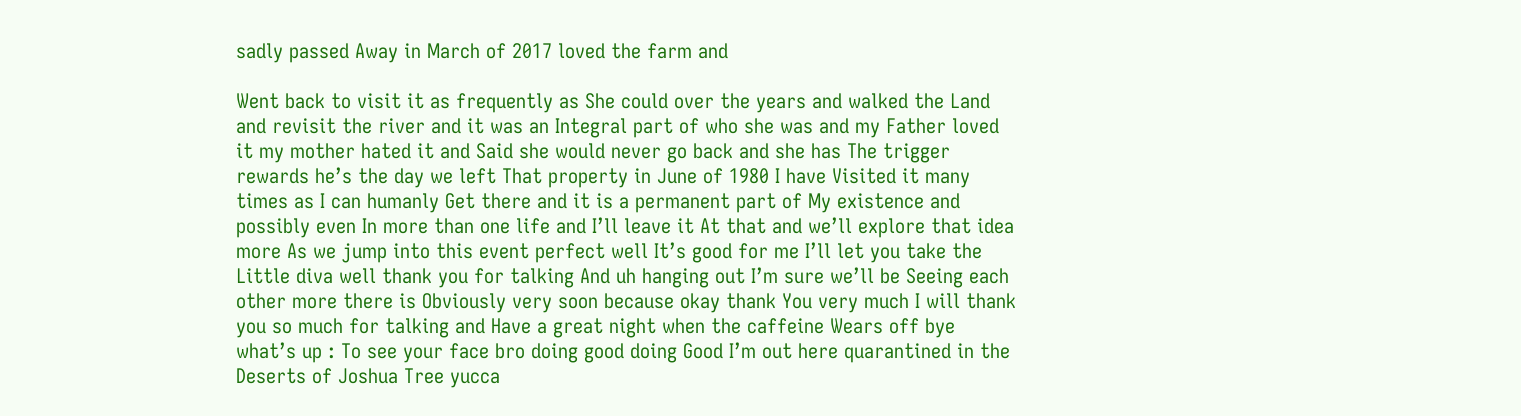sadly passed Away in March of 2017 loved the farm and

Went back to visit it as frequently as She could over the years and walked the Land and revisit the river and it was an Integral part of who she was and my Father loved it my mother hated it and Said she would never go back and she has The trigger rewards he’s the day we left That property in June of 1980 I have Visited it many times as I can humanly Get there and it is a permanent part of My existence and possibly even In more than one life and I’ll leave it At that and we’ll explore that idea more As we jump into this event perfect well It’s good for me I’ll let you take the Little diva well thank you for talking And uh hanging out I’m sure we’ll be Seeing each other more there is Obviously very soon because okay thank You very much I will thank you so much for talking and Have a great night when the caffeine Wears off bye what’s up : To see your face bro doing good doing Good I’m out here quarantined in the Deserts of Joshua Tree yucca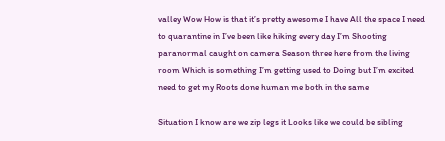valley Wow How is that it’s pretty awesome I have All the space I need to quarantine in I’ve been like hiking every day I’m Shooting paranormal caught on camera Season three here from the living room Which is something I’m getting used to Doing but I’m excited need to get my Roots done human me both in the same

Situation I know are we zip legs it Looks like we could be sibling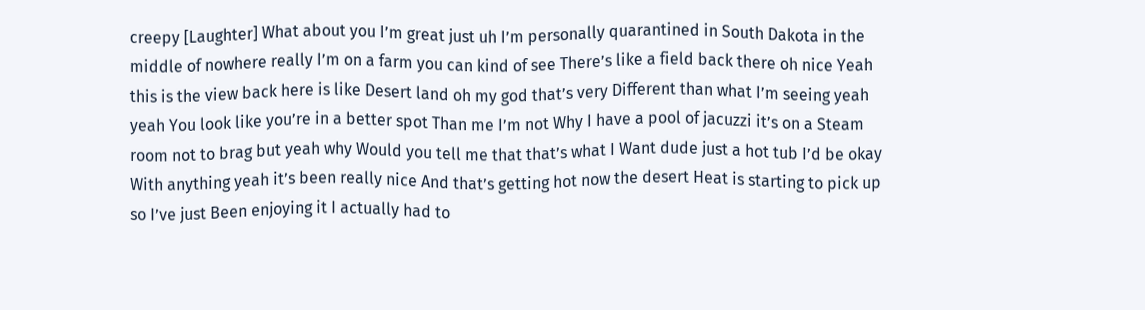creepy [Laughter] What about you I’m great just uh I’m personally quarantined in South Dakota in the middle of nowhere really I’m on a farm you can kind of see There’s like a field back there oh nice Yeah this is the view back here is like Desert land oh my god that’s very Different than what I’m seeing yeah yeah You look like you’re in a better spot Than me I’m not Why I have a pool of jacuzzi it’s on a Steam room not to brag but yeah why Would you tell me that that’s what I Want dude just a hot tub I’d be okay With anything yeah it’s been really nice And that’s getting hot now the desert Heat is starting to pick up so I’ve just Been enjoying it I actually had to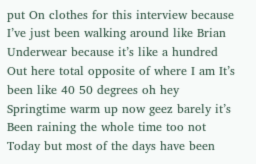put On clothes for this interview because I’ve just been walking around like Brian Underwear because it’s like a hundred Out here total opposite of where I am It’s been like 40 50 degrees oh hey Springtime warm up now geez barely it’s Been raining the whole time too not Today but most of the days have been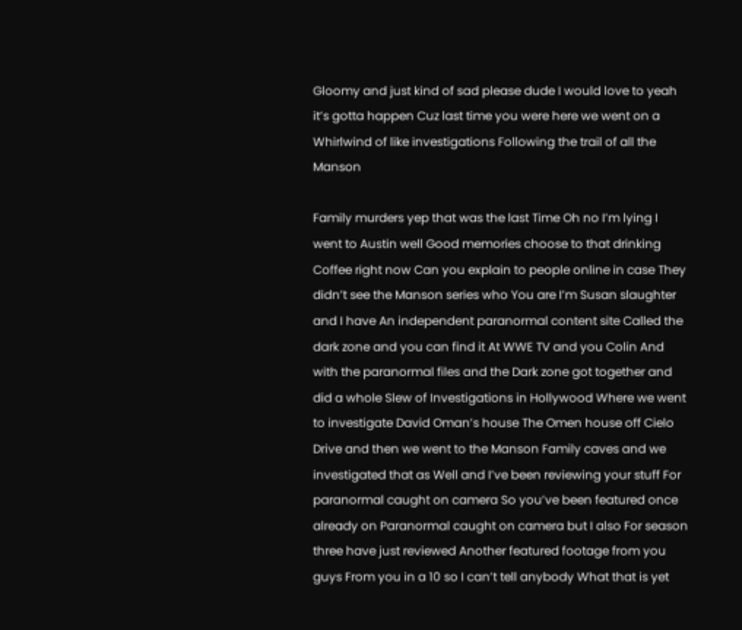Gloomy and just kind of sad please dude I would love to yeah it’s gotta happen Cuz last time you were here we went on a Whirlwind of like investigations Following the trail of all the Manson

Family murders yep that was the last Time Oh no I’m lying I went to Austin well Good memories choose to that drinking Coffee right now Can you explain to people online in case They didn’t see the Manson series who You are I’m Susan slaughter and I have An independent paranormal content site Called the dark zone and you can find it At WWE TV and you Colin And with the paranormal files and the Dark zone got together and did a whole Slew of Investigations in Hollywood Where we went to investigate David Oman’s house The Omen house off Cielo Drive and then we went to the Manson Family caves and we investigated that as Well and I’ve been reviewing your stuff For paranormal caught on camera So you’ve been featured once already on Paranormal caught on camera but I also For season three have just reviewed Another featured footage from you guys From you in a 10 so I can’t tell anybody What that is yet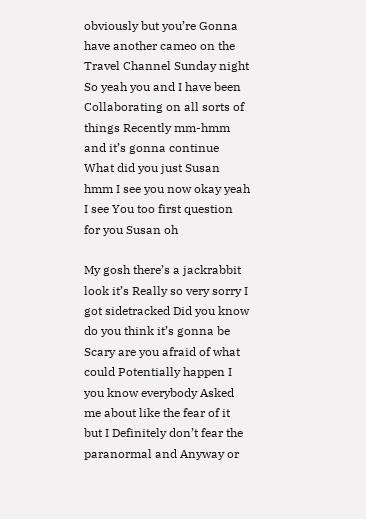obviously but you’re Gonna have another cameo on the Travel Channel Sunday night So yeah you and I have been Collaborating on all sorts of things Recently mm-hmm and it’s gonna continue What did you just Susan hmm I see you now okay yeah I see You too first question for you Susan oh

My gosh there’s a jackrabbit look it’s Really so very sorry I got sidetracked Did you know do you think it’s gonna be Scary are you afraid of what could Potentially happen I you know everybody Asked me about like the fear of it but I Definitely don’t fear the paranormal and Anyway or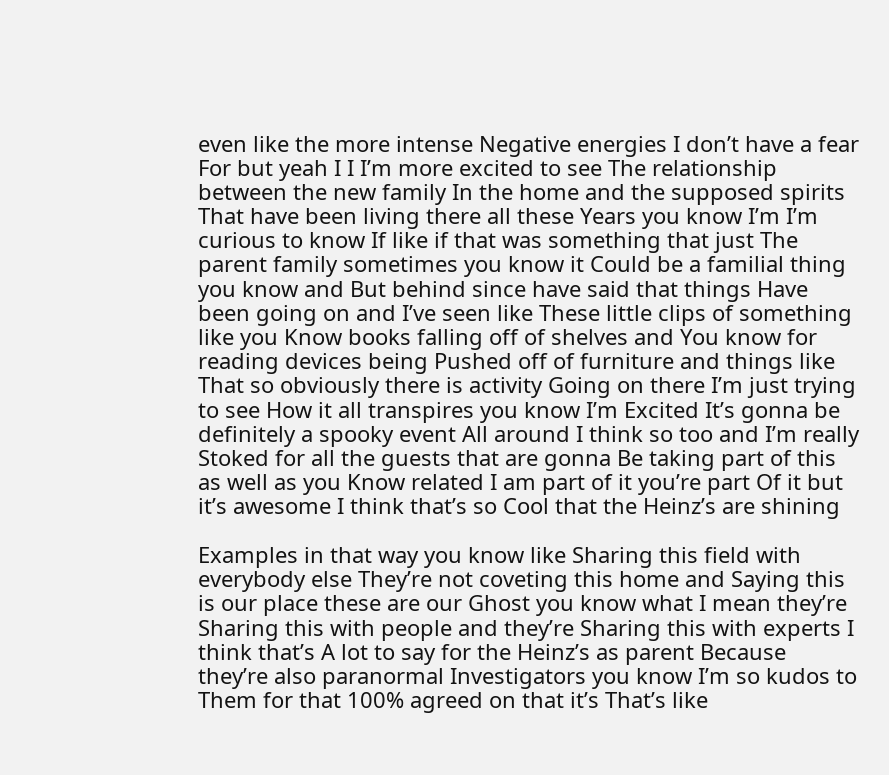even like the more intense Negative energies I don’t have a fear For but yeah I I I’m more excited to see The relationship between the new family In the home and the supposed spirits That have been living there all these Years you know I’m I’m curious to know If like if that was something that just The parent family sometimes you know it Could be a familial thing you know and But behind since have said that things Have been going on and I’ve seen like These little clips of something like you Know books falling off of shelves and You know for reading devices being Pushed off of furniture and things like That so obviously there is activity Going on there I’m just trying to see How it all transpires you know I’m Excited It’s gonna be definitely a spooky event All around I think so too and I’m really Stoked for all the guests that are gonna Be taking part of this as well as you Know related I am part of it you’re part Of it but it’s awesome I think that’s so Cool that the Heinz’s are shining

Examples in that way you know like Sharing this field with everybody else They’re not coveting this home and Saying this is our place these are our Ghost you know what I mean they’re Sharing this with people and they’re Sharing this with experts I think that’s A lot to say for the Heinz’s as parent Because they’re also paranormal Investigators you know I’m so kudos to Them for that 100% agreed on that it’s That’s like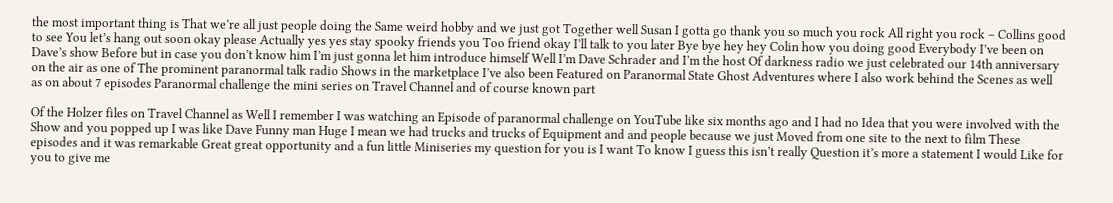the most important thing is That we’re all just people doing the Same weird hobby and we just got Together well Susan I gotta go thank you so much you rock All right you rock – Collins good to see You let’s hang out soon okay please Actually yes yes stay spooky friends you Too friend okay I’ll talk to you later Bye bye hey hey Colin how you doing good Everybody I’ve been on Dave’s show Before but in case you don’t know him I’m just gonna let him introduce himself Well I’m Dave Schrader and I’m the host Of darkness radio we just celebrated our 14th anniversary on the air as one of The prominent paranormal talk radio Shows in the marketplace I’ve also been Featured on Paranormal State Ghost Adventures where I also work behind the Scenes as well as on about 7 episodes Paranormal challenge the mini series on Travel Channel and of course known part

Of the Holzer files on Travel Channel as Well I remember I was watching an Episode of paranormal challenge on YouTube like six months ago and I had no Idea that you were involved with the Show and you popped up I was like Dave Funny man Huge I mean we had trucks and trucks of Equipment and and people because we just Moved from one site to the next to film These episodes and it was remarkable Great great opportunity and a fun little Miniseries my question for you is I want To know I guess this isn’t really Question it’s more a statement I would Like for you to give me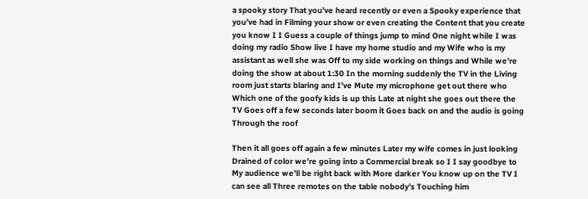a spooky story That you’ve heard recently or even a Spooky experience that you’ve had in Filming your show or even creating the Content that you create you know I I Guess a couple of things jump to mind One night while I was doing my radio Show live I have my home studio and my Wife who is my assistant as well she was Off to my side working on things and While we’re doing the show at about 1:30 In the morning suddenly the TV in the Living room just starts blaring and I’ve Mute my microphone get out there who Which one of the goofy kids is up this Late at night she goes out there the TV Goes off a few seconds later boom it Goes back on and the audio is going Through the roof

Then it all goes off again a few minutes Later my wife comes in just looking Drained of color we’re going into a Commercial break so I I say goodbye to My audience we’ll be right back with More darker You know up on the TV I can see all Three remotes on the table nobody’s Touching him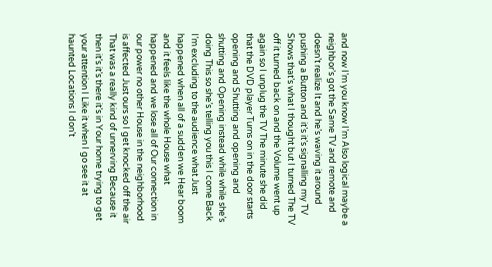and now I’m you know I’m Also logical maybe a neighbor’s got the Same TV and remote and doesn’t realize It and he’s waving it around pushing a Button and it’s it’s signalling my TV Shows that’s what I thought but I turned The TV off it turned back on and the Volume went up again so I unplug the TV The minute she did that the DVD player Turns on in the door starts opening and Shutting and opening and shutting and Opening instead while while she’s doing This so she’s telling you this I come Back I’m excluding to the audience what Just happened when all of a sudden we Hear boom and it feels like the whole House what happened and we lose all of Our connection in our power no other House in the neighborhood is affected Just ours so I get knocked off the air That was a really kind of unnerving Because it then it’s it’s there it’s in Your home trying to get your attention I Like it when I go see it at haunted Locations I don’t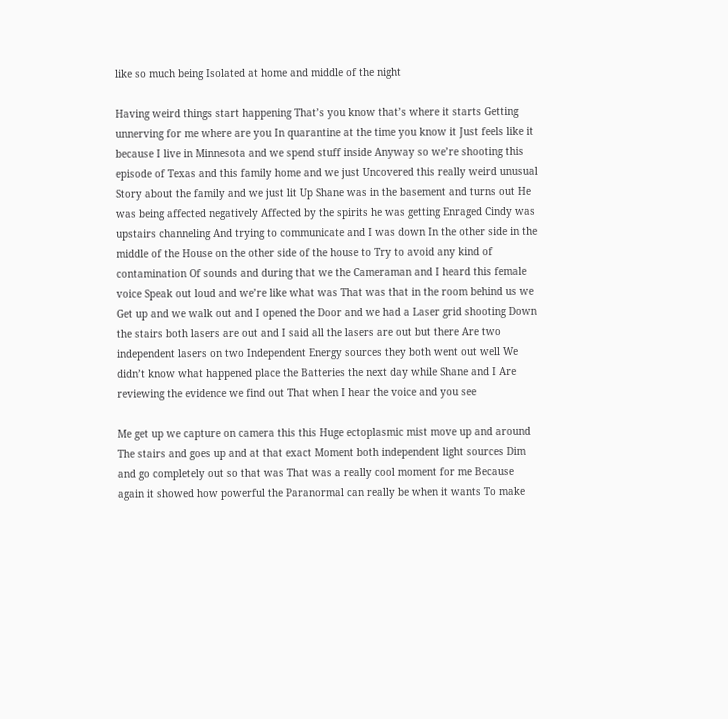like so much being Isolated at home and middle of the night

Having weird things start happening That’s you know that’s where it starts Getting unnerving for me where are you In quarantine at the time you know it Just feels like it because I live in Minnesota and we spend stuff inside Anyway so we’re shooting this episode of Texas and this family home and we just Uncovered this really weird unusual Story about the family and we just lit Up Shane was in the basement and turns out He was being affected negatively Affected by the spirits he was getting Enraged Cindy was upstairs channeling And trying to communicate and I was down In the other side in the middle of the House on the other side of the house to Try to avoid any kind of contamination Of sounds and during that we the Cameraman and I heard this female voice Speak out loud and we’re like what was That was that in the room behind us we Get up and we walk out and I opened the Door and we had a Laser grid shooting Down the stairs both lasers are out and I said all the lasers are out but there Are two independent lasers on two Independent Energy sources they both went out well We didn’t know what happened place the Batteries the next day while Shane and I Are reviewing the evidence we find out That when I hear the voice and you see

Me get up we capture on camera this this Huge ectoplasmic mist move up and around The stairs and goes up and at that exact Moment both independent light sources Dim and go completely out so that was That was a really cool moment for me Because again it showed how powerful the Paranormal can really be when it wants To make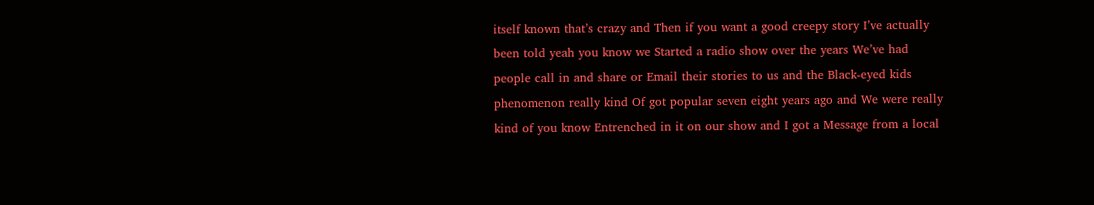itself known that’s crazy and Then if you want a good creepy story I’ve actually been told yeah you know we Started a radio show over the years We’ve had people call in and share or Email their stories to us and the Black-eyed kids phenomenon really kind Of got popular seven eight years ago and We were really kind of you know Entrenched in it on our show and I got a Message from a local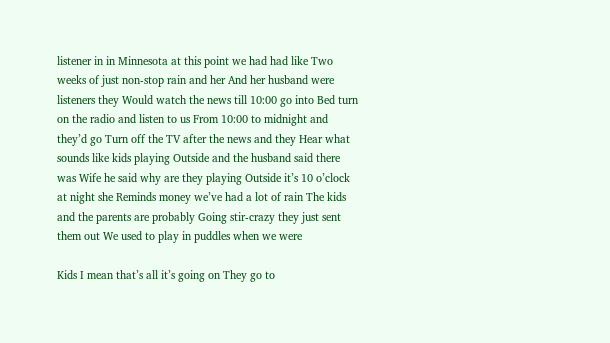listener in in Minnesota at this point we had had like Two weeks of just non-stop rain and her And her husband were listeners they Would watch the news till 10:00 go into Bed turn on the radio and listen to us From 10:00 to midnight and they’d go Turn off the TV after the news and they Hear what sounds like kids playing Outside and the husband said there was Wife he said why are they playing Outside it’s 10 o’clock at night she Reminds money we’ve had a lot of rain The kids and the parents are probably Going stir-crazy they just sent them out We used to play in puddles when we were

Kids I mean that’s all it’s going on They go to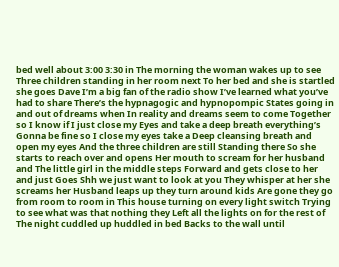bed well about 3:00 3:30 in The morning the woman wakes up to see Three children standing in her room next To her bed and she is startled she goes Dave I’m a big fan of the radio show I’ve learned what you’ve had to share There’s the hypnagogic and hypnopompic States going in and out of dreams when In reality and dreams seem to come Together so I know if I just close my Eyes and take a deep breath everything’s Gonna be fine so I close my eyes take a Deep cleansing breath and open my eyes And the three children are still Standing there So she starts to reach over and opens Her mouth to scream for her husband and The little girl in the middle steps Forward and gets close to her and just Goes Shh we just want to look at you They whisper at her she screams her Husband leaps up they turn around kids Are gone they go from room to room in This house turning on every light switch Trying to see what was that nothing they Left all the lights on for the rest of The night cuddled up huddled in bed Backs to the wall until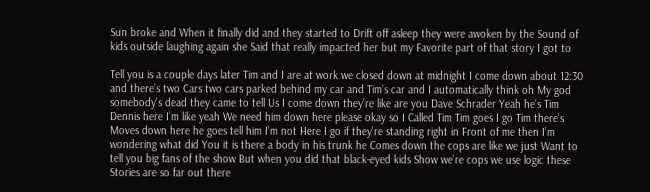Sun broke and When it finally did and they started to Drift off asleep they were awoken by the Sound of kids outside laughing again she Said that really impacted her but my Favorite part of that story I got to

Tell you is a couple days later Tim and I are at work we closed down at midnight I come down about 12:30 and there’s two Cars two cars parked behind my car and Tim’s car and I automatically think oh My god somebody’s dead they came to tell Us I come down they’re like are you Dave Schrader Yeah he’s Tim Dennis here I’m like yeah We need him down here please okay so I Called Tim Tim goes I go Tim there’s Moves down here he goes tell him I’m not Here I go if they’re standing right in Front of me then I’m wondering what did You it is there a body in his trunk he Comes down the cops are like we just Want to tell you big fans of the show But when you did that black-eyed kids Show we’re cops we use logic these Stories are so far out there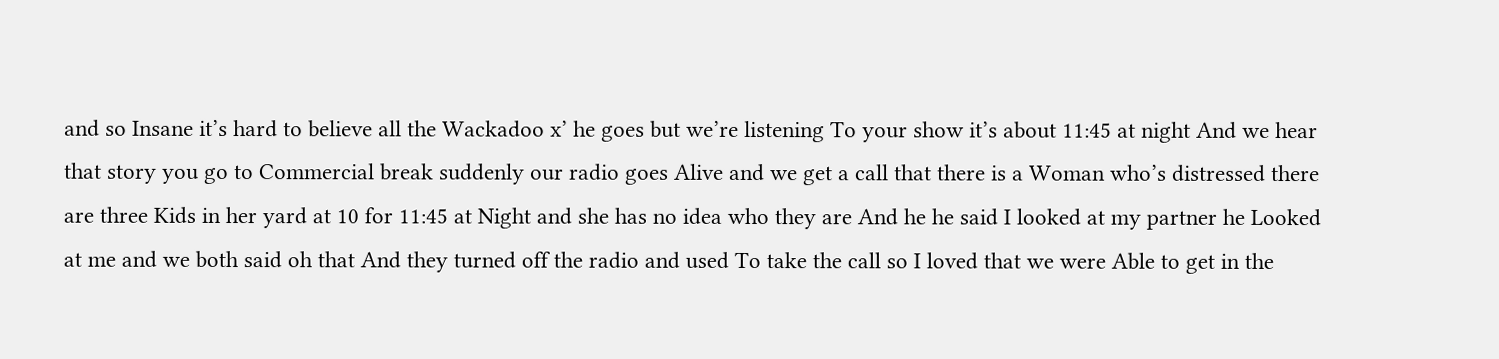and so Insane it’s hard to believe all the Wackadoo x’ he goes but we’re listening To your show it’s about 11:45 at night And we hear that story you go to Commercial break suddenly our radio goes Alive and we get a call that there is a Woman who’s distressed there are three Kids in her yard at 10 for 11:45 at Night and she has no idea who they are And he he said I looked at my partner he Looked at me and we both said oh that And they turned off the radio and used To take the call so I loved that we were Able to get in the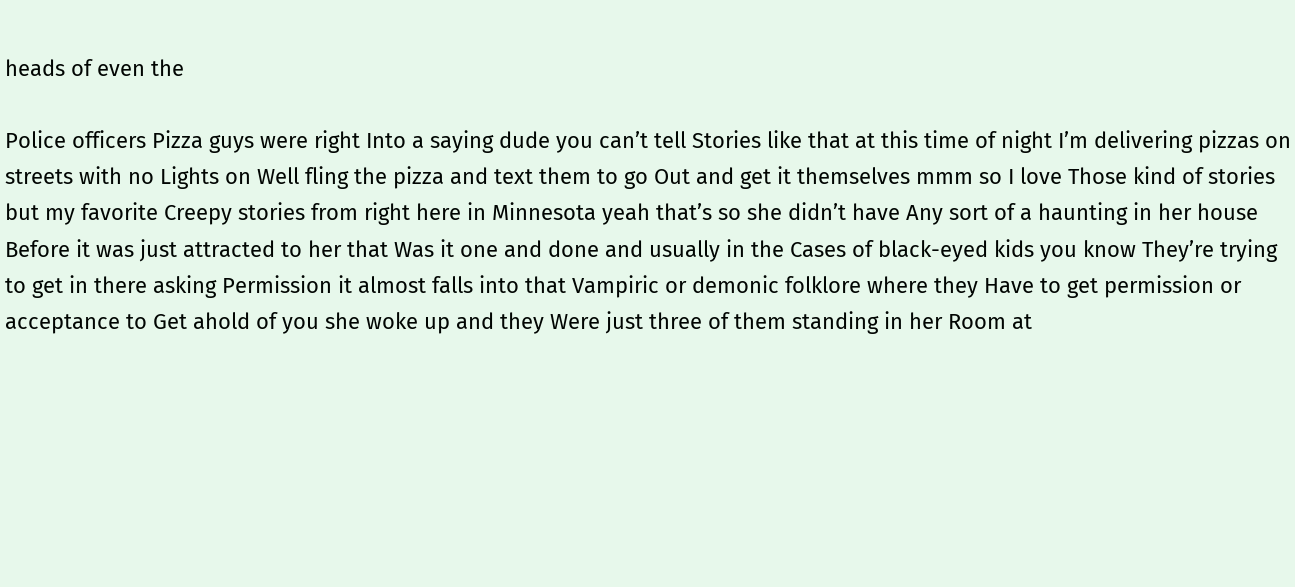heads of even the

Police officers Pizza guys were right Into a saying dude you can’t tell Stories like that at this time of night I’m delivering pizzas on streets with no Lights on Well fling the pizza and text them to go Out and get it themselves mmm so I love Those kind of stories but my favorite Creepy stories from right here in Minnesota yeah that’s so she didn’t have Any sort of a haunting in her house Before it was just attracted to her that Was it one and done and usually in the Cases of black-eyed kids you know They’re trying to get in there asking Permission it almost falls into that Vampiric or demonic folklore where they Have to get permission or acceptance to Get ahold of you she woke up and they Were just three of them standing in her Room at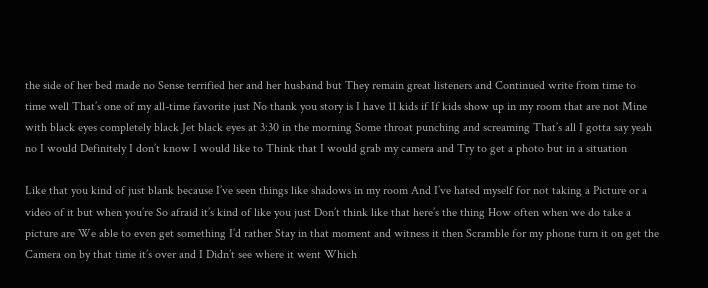the side of her bed made no Sense terrified her and her husband but They remain great listeners and Continued write from time to time well That’s one of my all-time favorite just No thank you story is I have 11 kids if If kids show up in my room that are not Mine with black eyes completely black Jet black eyes at 3:30 in the morning Some throat punching and screaming That’s all I gotta say yeah no I would Definitely I don’t know I would like to Think that I would grab my camera and Try to get a photo but in a situation

Like that you kind of just blank because I’ve seen things like shadows in my room And I’ve hated myself for not taking a Picture or a video of it but when you’re So afraid it’s kind of like you just Don’t think like that here’s the thing How often when we do take a picture are We able to even get something I’d rather Stay in that moment and witness it then Scramble for my phone turn it on get the Camera on by that time it’s over and I Didn’t see where it went Which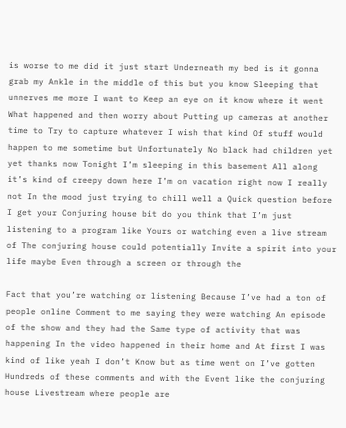is worse to me did it just start Underneath my bed is it gonna grab my Ankle in the middle of this but you know Sleeping that unnerves me more I want to Keep an eye on it know where it went What happened and then worry about Putting up cameras at another time to Try to capture whatever I wish that kind Of stuff would happen to me sometime but Unfortunately No black had children yet yet thanks now Tonight I’m sleeping in this basement All along it’s kind of creepy down here I’m on vacation right now I really not In the mood just trying to chill well a Quick question before I get your Conjuring house bit do you think that I’m just listening to a program like Yours or watching even a live stream of The conjuring house could potentially Invite a spirit into your life maybe Even through a screen or through the

Fact that you’re watching or listening Because I’ve had a ton of people online Comment to me saying they were watching An episode of the show and they had the Same type of activity that was happening In the video happened in their home and At first I was kind of like yeah I don’t Know but as time went on I’ve gotten Hundreds of these comments and with the Event like the conjuring house Livestream where people are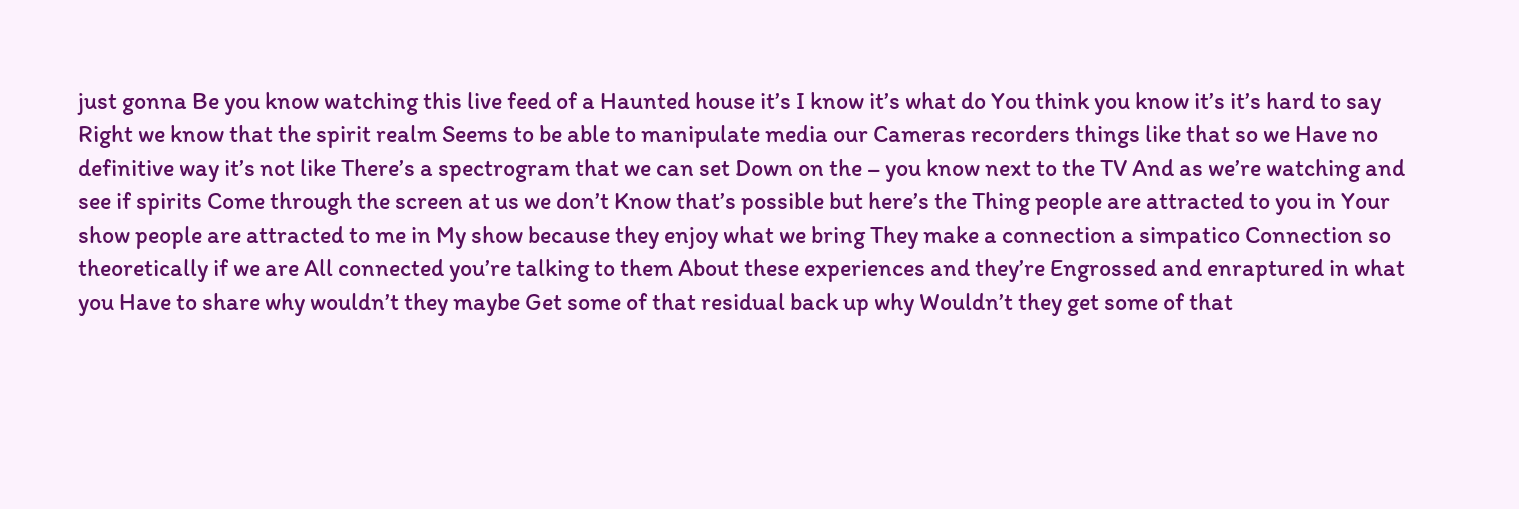just gonna Be you know watching this live feed of a Haunted house it’s I know it’s what do You think you know it’s it’s hard to say Right we know that the spirit realm Seems to be able to manipulate media our Cameras recorders things like that so we Have no definitive way it’s not like There’s a spectrogram that we can set Down on the – you know next to the TV And as we’re watching and see if spirits Come through the screen at us we don’t Know that’s possible but here’s the Thing people are attracted to you in Your show people are attracted to me in My show because they enjoy what we bring They make a connection a simpatico Connection so theoretically if we are All connected you’re talking to them About these experiences and they’re Engrossed and enraptured in what you Have to share why wouldn’t they maybe Get some of that residual back up why Wouldn’t they get some of that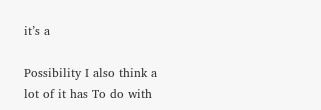it’s a

Possibility I also think a lot of it has To do with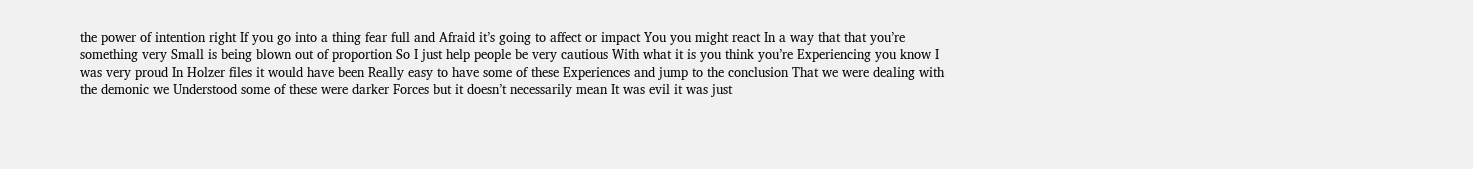the power of intention right If you go into a thing fear full and Afraid it’s going to affect or impact You you might react In a way that that you’re something very Small is being blown out of proportion So I just help people be very cautious With what it is you think you’re Experiencing you know I was very proud In Holzer files it would have been Really easy to have some of these Experiences and jump to the conclusion That we were dealing with the demonic we Understood some of these were darker Forces but it doesn’t necessarily mean It was evil it was just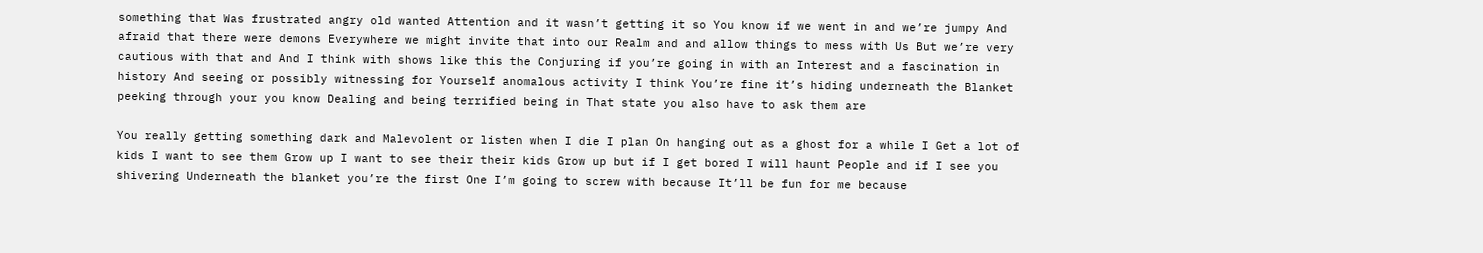something that Was frustrated angry old wanted Attention and it wasn’t getting it so You know if we went in and we’re jumpy And afraid that there were demons Everywhere we might invite that into our Realm and and allow things to mess with Us But we’re very cautious with that and And I think with shows like this the Conjuring if you’re going in with an Interest and a fascination in history And seeing or possibly witnessing for Yourself anomalous activity I think You’re fine it’s hiding underneath the Blanket peeking through your you know Dealing and being terrified being in That state you also have to ask them are

You really getting something dark and Malevolent or listen when I die I plan On hanging out as a ghost for a while I Get a lot of kids I want to see them Grow up I want to see their their kids Grow up but if I get bored I will haunt People and if I see you shivering Underneath the blanket you’re the first One I’m going to screw with because It’ll be fun for me because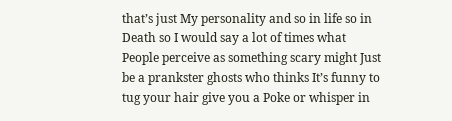that’s just My personality and so in life so in Death so I would say a lot of times what People perceive as something scary might Just be a prankster ghosts who thinks It’s funny to tug your hair give you a Poke or whisper in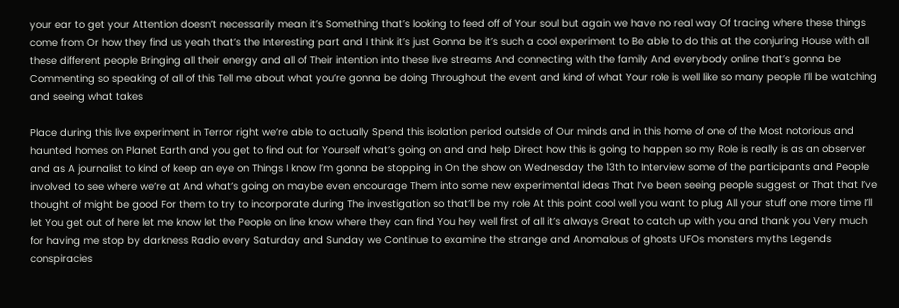your ear to get your Attention doesn’t necessarily mean it’s Something that’s looking to feed off of Your soul but again we have no real way Of tracing where these things come from Or how they find us yeah that’s the Interesting part and I think it’s just Gonna be it’s such a cool experiment to Be able to do this at the conjuring House with all these different people Bringing all their energy and all of Their intention into these live streams And connecting with the family And everybody online that’s gonna be Commenting so speaking of all of this Tell me about what you’re gonna be doing Throughout the event and kind of what Your role is well like so many people I’ll be watching and seeing what takes

Place during this live experiment in Terror right we’re able to actually Spend this isolation period outside of Our minds and in this home of one of the Most notorious and haunted homes on Planet Earth and you get to find out for Yourself what’s going on and and help Direct how this is going to happen so my Role is really is as an observer and as A journalist to kind of keep an eye on Things I know I’m gonna be stopping in On the show on Wednesday the 13th to Interview some of the participants and People involved to see where we’re at And what’s going on maybe even encourage Them into some new experimental ideas That I’ve been seeing people suggest or That that I’ve thought of might be good For them to try to incorporate during The investigation so that’ll be my role At this point cool well you want to plug All your stuff one more time I’ll let You get out of here let me know let the People on line know where they can find You hey well first of all it’s always Great to catch up with you and thank you Very much for having me stop by darkness Radio every Saturday and Sunday we Continue to examine the strange and Anomalous of ghosts UFOs monsters myths Legends conspiracies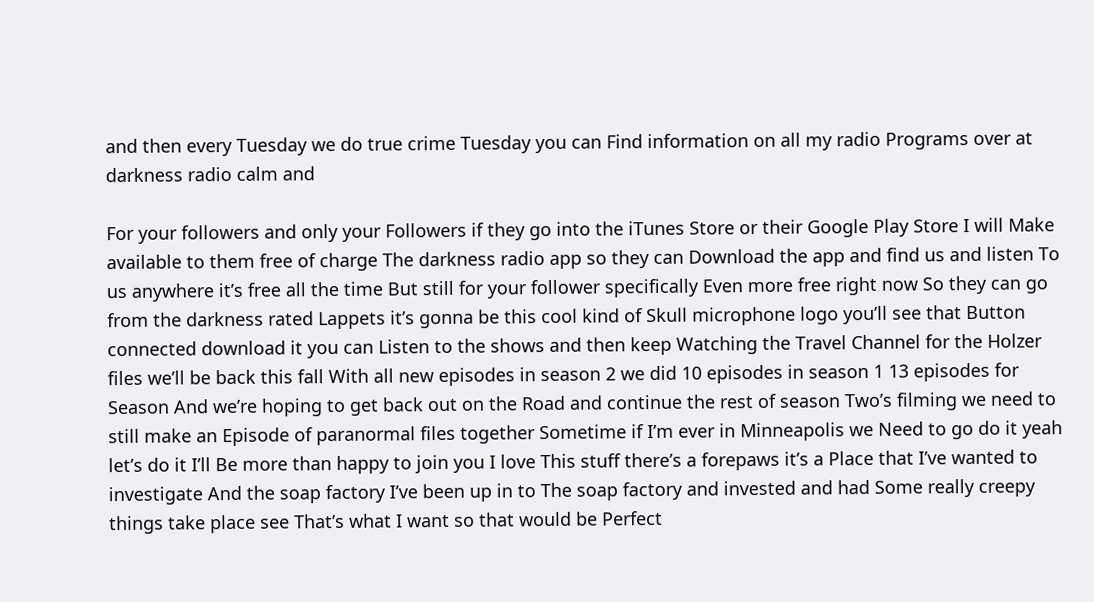and then every Tuesday we do true crime Tuesday you can Find information on all my radio Programs over at darkness radio calm and

For your followers and only your Followers if they go into the iTunes Store or their Google Play Store I will Make available to them free of charge The darkness radio app so they can Download the app and find us and listen To us anywhere it’s free all the time But still for your follower specifically Even more free right now So they can go from the darkness rated Lappets it’s gonna be this cool kind of Skull microphone logo you’ll see that Button connected download it you can Listen to the shows and then keep Watching the Travel Channel for the Holzer files we’ll be back this fall With all new episodes in season 2 we did 10 episodes in season 1 13 episodes for Season And we’re hoping to get back out on the Road and continue the rest of season Two’s filming we need to still make an Episode of paranormal files together Sometime if I’m ever in Minneapolis we Need to go do it yeah let’s do it I’ll Be more than happy to join you I love This stuff there’s a forepaws it’s a Place that I’ve wanted to investigate And the soap factory I’ve been up in to The soap factory and invested and had Some really creepy things take place see That’s what I want so that would be Perfect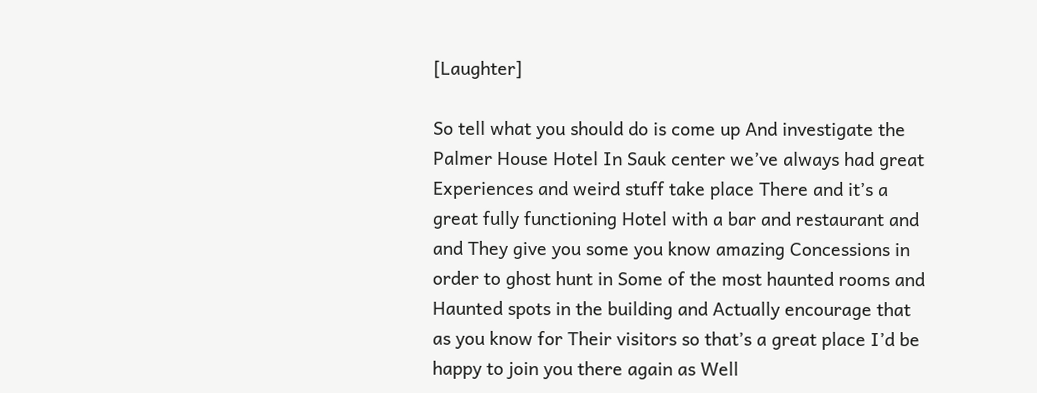[Laughter]

So tell what you should do is come up And investigate the Palmer House Hotel In Sauk center we’ve always had great Experiences and weird stuff take place There and it’s a great fully functioning Hotel with a bar and restaurant and and They give you some you know amazing Concessions in order to ghost hunt in Some of the most haunted rooms and Haunted spots in the building and Actually encourage that as you know for Their visitors so that’s a great place I’d be happy to join you there again as Well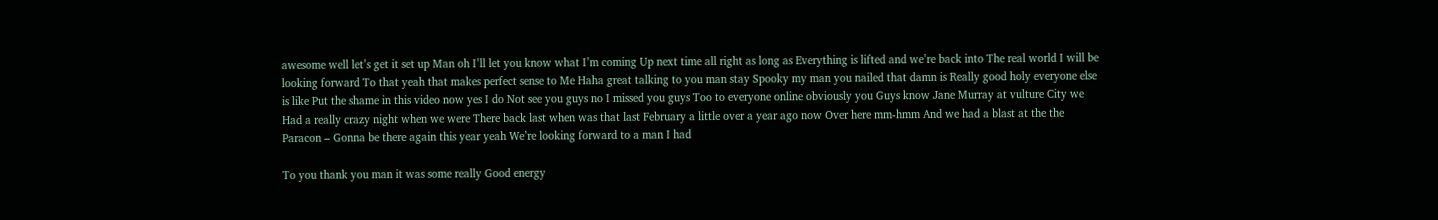awesome well let’s get it set up Man oh I’ll let you know what I’m coming Up next time all right as long as Everything is lifted and we’re back into The real world I will be looking forward To that yeah that makes perfect sense to Me Haha great talking to you man stay Spooky my man you nailed that damn is Really good holy everyone else is like Put the shame in this video now yes I do Not see you guys no I missed you guys Too to everyone online obviously you Guys know Jane Murray at vulture City we Had a really crazy night when we were There back last when was that last February a little over a year ago now Over here mm-hmm And we had a blast at the the Paracon – Gonna be there again this year yeah We’re looking forward to a man I had

To you thank you man it was some really Good energy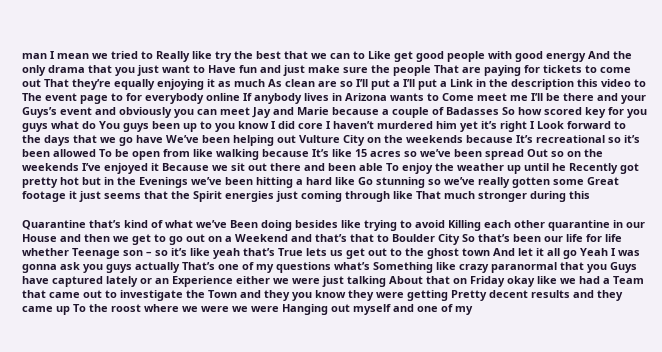man I mean we tried to Really like try the best that we can to Like get good people with good energy And the only drama that you just want to Have fun and just make sure the people That are paying for tickets to come out That they’re equally enjoying it as much As clean are so I’ll put a I’ll put a Link in the description this video to The event page to for everybody online If anybody lives in Arizona wants to Come meet me I’ll be there and your Guys’s event and obviously you can meet Jay and Marie because a couple of Badasses So how scored key for you guys what do You guys been up to you know I did core I haven’t murdered him yet it’s right I Look forward to the days that we go have We’ve been helping out Vulture City on the weekends because It’s recreational so it’s been allowed To be open from like walking because It’s like 15 acres so we’ve been spread Out so on the weekends I’ve enjoyed it Because we sit out there and been able To enjoy the weather up until he Recently got pretty hot but in the Evenings we’ve been hitting a hard like Go stunning so we’ve really gotten some Great footage it just seems that the Spirit energies just coming through like That much stronger during this

Quarantine that’s kind of what we’ve Been doing besides like trying to avoid Killing each other quarantine in our House and then we get to go out on a Weekend and that’s that to Boulder City So that’s been our life for life whether Teenage son – so it’s like yeah that’s True lets us get out to the ghost town And let it all go Yeah I was gonna ask you guys actually That’s one of my questions what’s Something like crazy paranormal that you Guys have captured lately or an Experience either we were just talking About that on Friday okay like we had a Team that came out to investigate the Town and they you know they were getting Pretty decent results and they came up To the roost where we were we were Hanging out myself and one of my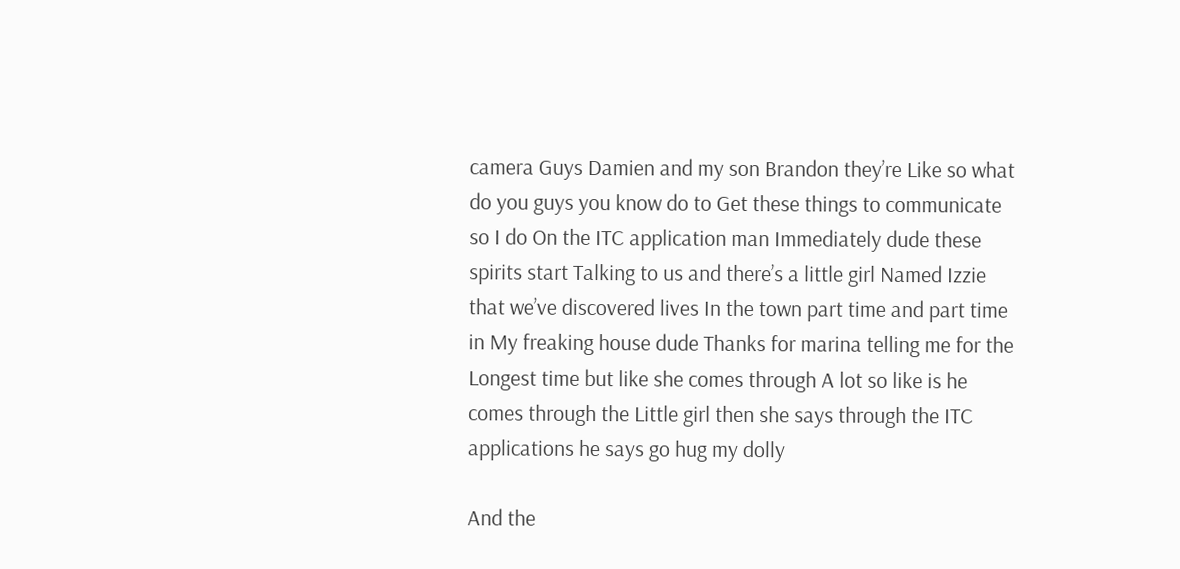camera Guys Damien and my son Brandon they’re Like so what do you guys you know do to Get these things to communicate so I do On the ITC application man Immediately dude these spirits start Talking to us and there’s a little girl Named Izzie that we’ve discovered lives In the town part time and part time in My freaking house dude Thanks for marina telling me for the Longest time but like she comes through A lot so like is he comes through the Little girl then she says through the ITC applications he says go hug my dolly

And the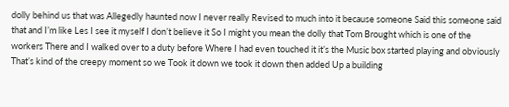dolly behind us that was Allegedly haunted now I never really Revised to much into it because someone Said this someone said that and I’m like Les I see it myself I don’t believe it So I might you mean the dolly that Tom Brought which is one of the workers There and I walked over to a duty before Where I had even touched it it’s the Music box started playing and obviously That’s kind of the creepy moment so we Took it down we took it down then added Up a building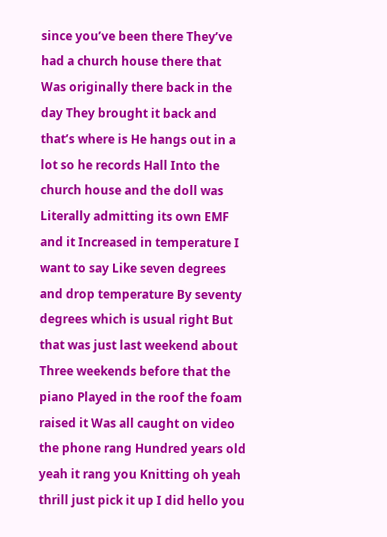since you’ve been there They’ve had a church house there that Was originally there back in the day They brought it back and that’s where is He hangs out in a lot so he records Hall Into the church house and the doll was Literally admitting its own EMF and it Increased in temperature I want to say Like seven degrees and drop temperature By seventy degrees which is usual right But that was just last weekend about Three weekends before that the piano Played in the roof the foam raised it Was all caught on video the phone rang Hundred years old yeah it rang you Knitting oh yeah thrill just pick it up I did hello you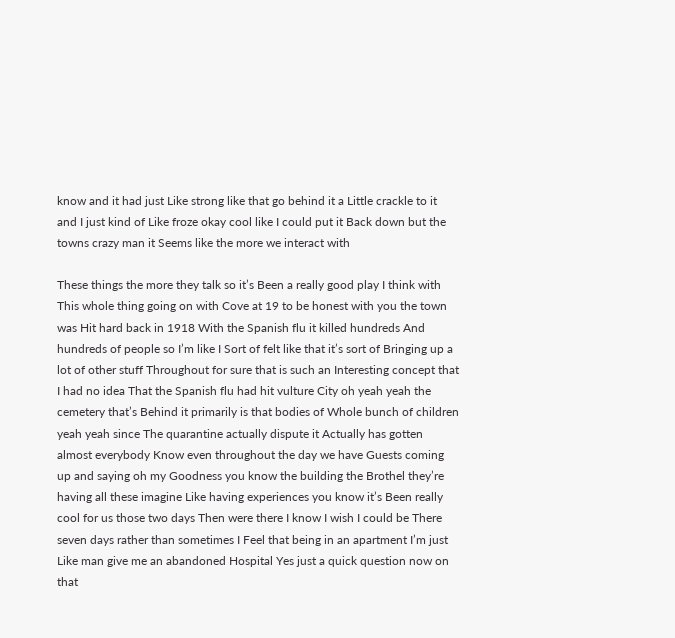know and it had just Like strong like that go behind it a Little crackle to it and I just kind of Like froze okay cool like I could put it Back down but the towns crazy man it Seems like the more we interact with

These things the more they talk so it’s Been a really good play I think with This whole thing going on with Cove at 19 to be honest with you the town was Hit hard back in 1918 With the Spanish flu it killed hundreds And hundreds of people so I’m like I Sort of felt like that it’s sort of Bringing up a lot of other stuff Throughout for sure that is such an Interesting concept that I had no idea That the Spanish flu had hit vulture City oh yeah yeah the cemetery that’s Behind it primarily is that bodies of Whole bunch of children yeah yeah since The quarantine actually dispute it Actually has gotten almost everybody Know even throughout the day we have Guests coming up and saying oh my Goodness you know the building the Brothel they’re having all these imagine Like having experiences you know it’s Been really cool for us those two days Then were there I know I wish I could be There seven days rather than sometimes I Feel that being in an apartment I’m just Like man give me an abandoned Hospital Yes just a quick question now on that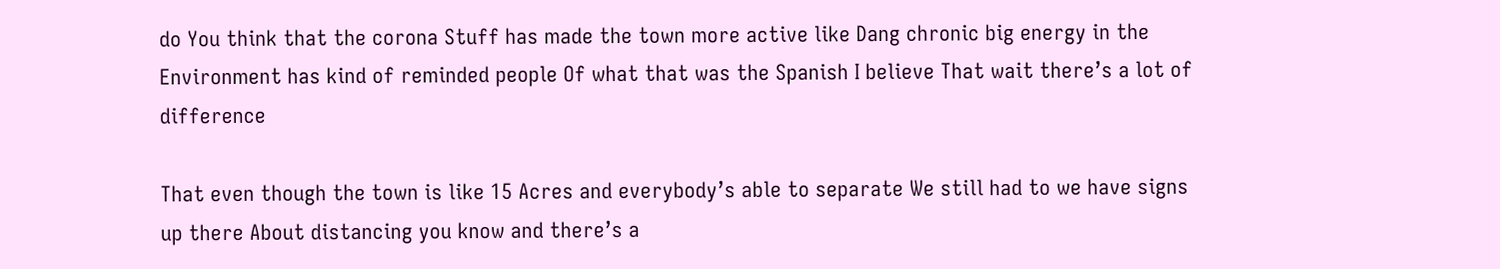do You think that the corona Stuff has made the town more active like Dang chronic big energy in the Environment has kind of reminded people Of what that was the Spanish I believe That wait there’s a lot of difference

That even though the town is like 15 Acres and everybody’s able to separate We still had to we have signs up there About distancing you know and there’s a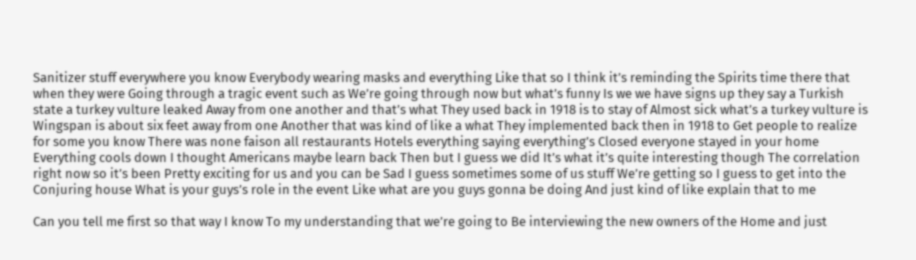Sanitizer stuff everywhere you know Everybody wearing masks and everything Like that so I think it’s reminding the Spirits time there that when they were Going through a tragic event such as We’re going through now but what’s funny Is we we have signs up they say a Turkish state a turkey vulture leaked Away from one another and that’s what They used back in 1918 is to stay of Almost sick what’s a turkey vulture is Wingspan is about six feet away from one Another that was kind of like a what They implemented back then in 1918 to Get people to realize for some you know There was none faison all restaurants Hotels everything saying everything’s Closed everyone stayed in your home Everything cools down I thought Americans maybe learn back Then but I guess we did It’s what it’s quite interesting though The correlation right now so it’s been Pretty exciting for us and you can be Sad I guess sometimes some of us stuff We’re getting so I guess to get into the Conjuring house What is your guys’s role in the event Like what are you guys gonna be doing And just kind of like explain that to me

Can you tell me first so that way I know To my understanding that we’re going to Be interviewing the new owners of the Home and just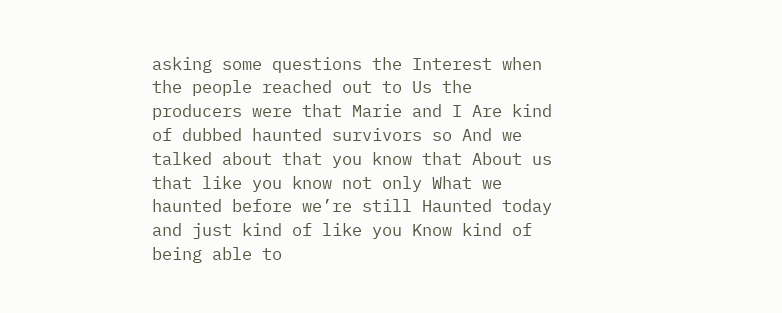asking some questions the Interest when the people reached out to Us the producers were that Marie and I Are kind of dubbed haunted survivors so And we talked about that you know that About us that like you know not only What we haunted before we’re still Haunted today and just kind of like you Know kind of being able to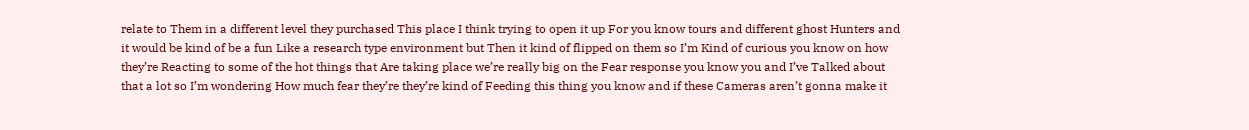relate to Them in a different level they purchased This place I think trying to open it up For you know tours and different ghost Hunters and it would be kind of be a fun Like a research type environment but Then it kind of flipped on them so I’m Kind of curious you know on how they’re Reacting to some of the hot things that Are taking place we’re really big on the Fear response you know you and I’ve Talked about that a lot so I’m wondering How much fear they’re they’re kind of Feeding this thing you know and if these Cameras aren’t gonna make it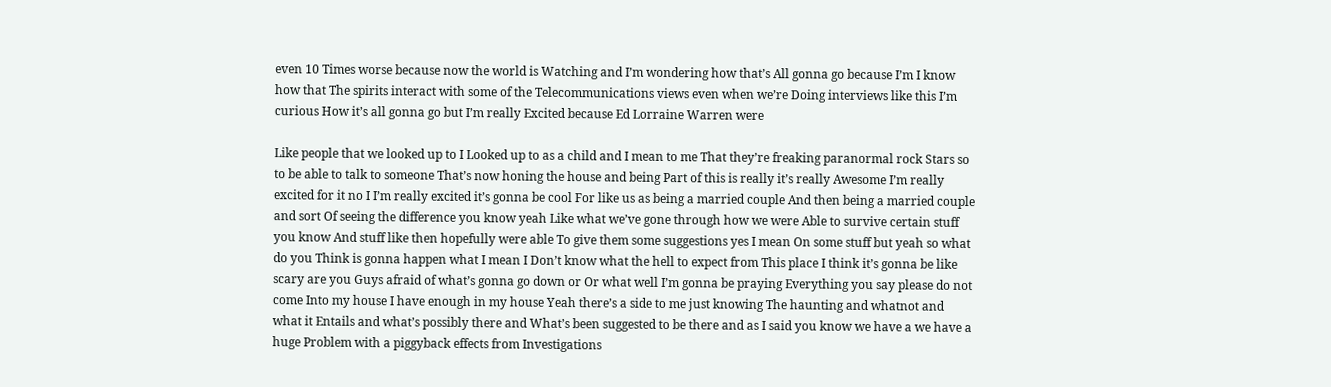even 10 Times worse because now the world is Watching and I’m wondering how that’s All gonna go because I’m I know how that The spirits interact with some of the Telecommunications views even when we’re Doing interviews like this I’m curious How it’s all gonna go but I’m really Excited because Ed Lorraine Warren were

Like people that we looked up to I Looked up to as a child and I mean to me That they’re freaking paranormal rock Stars so to be able to talk to someone That’s now honing the house and being Part of this is really it’s really Awesome I’m really excited for it no I I’m really excited it’s gonna be cool For like us as being a married couple And then being a married couple and sort Of seeing the difference you know yeah Like what we’ve gone through how we were Able to survive certain stuff you know And stuff like then hopefully were able To give them some suggestions yes I mean On some stuff but yeah so what do you Think is gonna happen what I mean I Don’t know what the hell to expect from This place I think it’s gonna be like scary are you Guys afraid of what’s gonna go down or Or what well I’m gonna be praying Everything you say please do not come Into my house I have enough in my house Yeah there’s a side to me just knowing The haunting and whatnot and what it Entails and what’s possibly there and What’s been suggested to be there and as I said you know we have a we have a huge Problem with a piggyback effects from Investigations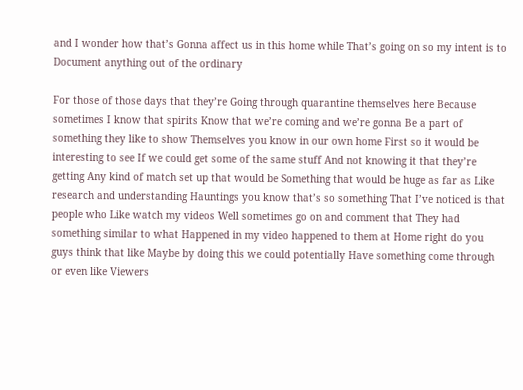and I wonder how that’s Gonna affect us in this home while That’s going on so my intent is to Document anything out of the ordinary

For those of those days that they’re Going through quarantine themselves here Because sometimes I know that spirits Know that we’re coming and we’re gonna Be a part of something they like to show Themselves you know in our own home First so it would be interesting to see If we could get some of the same stuff And not knowing it that they’re getting Any kind of match set up that would be Something that would be huge as far as Like research and understanding Hauntings you know that’s so something That I’ve noticed is that people who Like watch my videos Well sometimes go on and comment that They had something similar to what Happened in my video happened to them at Home right do you guys think that like Maybe by doing this we could potentially Have something come through or even like Viewers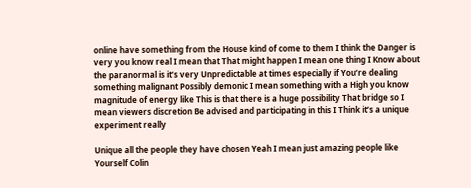online have something from the House kind of come to them I think the Danger is very you know real I mean that That might happen I mean one thing I Know about the paranormal is it’s very Unpredictable at times especially if You’re dealing something malignant Possibly demonic I mean something with a High you know magnitude of energy like This is that there is a huge possibility That bridge so I mean viewers discretion Be advised and participating in this I Think it’s a unique experiment really

Unique all the people they have chosen Yeah I mean just amazing people like Yourself Colin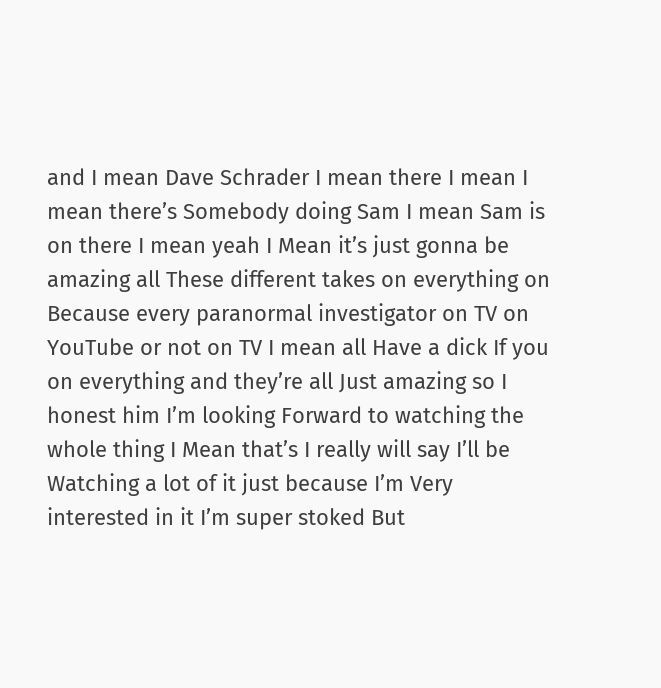and I mean Dave Schrader I mean there I mean I mean there’s Somebody doing Sam I mean Sam is on there I mean yeah I Mean it’s just gonna be amazing all These different takes on everything on Because every paranormal investigator on TV on YouTube or not on TV I mean all Have a dick If you on everything and they’re all Just amazing so I honest him I’m looking Forward to watching the whole thing I Mean that’s I really will say I’ll be Watching a lot of it just because I’m Very interested in it I’m super stoked But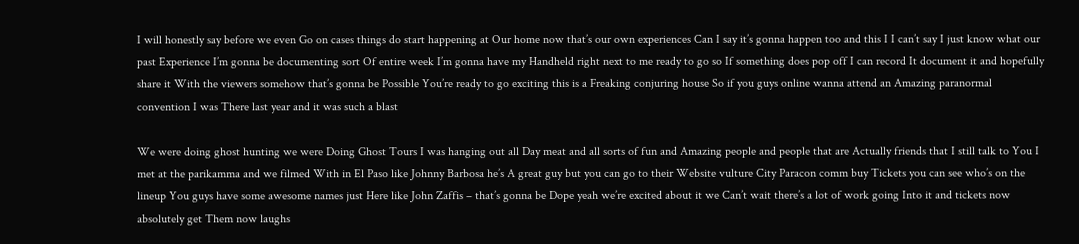I will honestly say before we even Go on cases things do start happening at Our home now that’s our own experiences Can I say it’s gonna happen too and this I I can’t say I just know what our past Experience I’m gonna be documenting sort Of entire week I’m gonna have my Handheld right next to me ready to go so If something does pop off I can record It document it and hopefully share it With the viewers somehow that’s gonna be Possible You’re ready to go exciting this is a Freaking conjuring house So if you guys online wanna attend an Amazing paranormal convention I was There last year and it was such a blast

We were doing ghost hunting we were Doing Ghost Tours I was hanging out all Day meat and all sorts of fun and Amazing people and people that are Actually friends that I still talk to You I met at the parikamma and we filmed With in El Paso like Johnny Barbosa he’s A great guy but you can go to their Website vulture City Paracon comm buy Tickets you can see who’s on the lineup You guys have some awesome names just Here like John Zaffis – that’s gonna be Dope yeah we’re excited about it we Can’t wait there’s a lot of work going Into it and tickets now absolutely get Them now laughs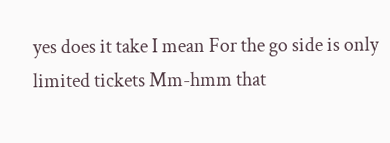yes does it take I mean For the go side is only limited tickets Mm-hmm that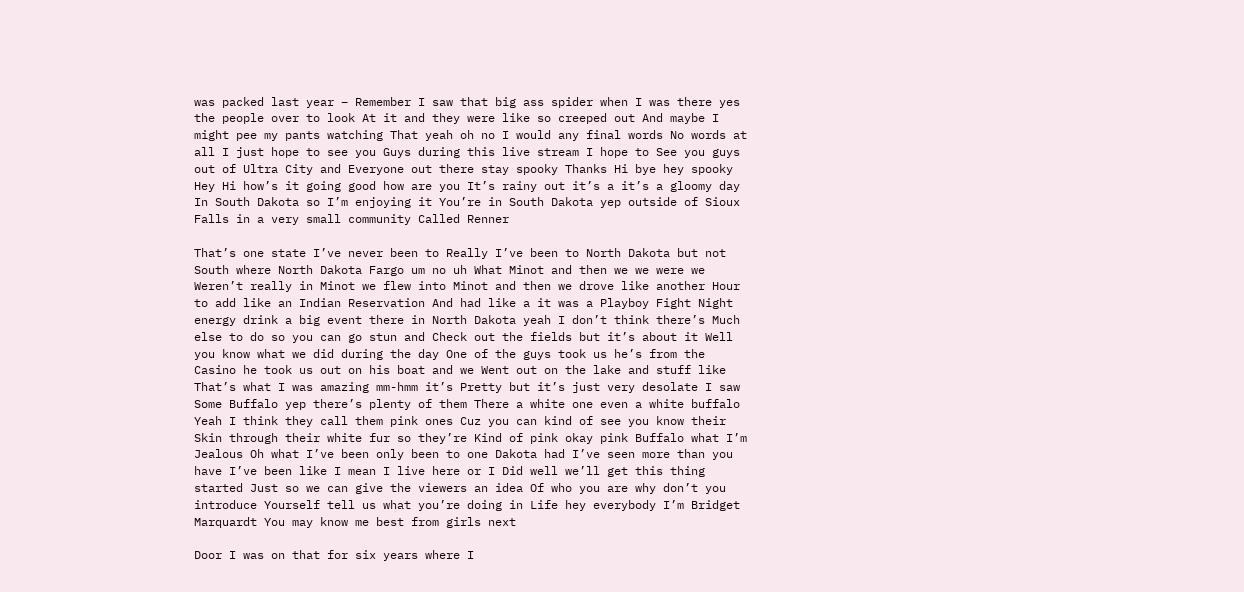was packed last year – Remember I saw that big ass spider when I was there yes the people over to look At it and they were like so creeped out And maybe I might pee my pants watching That yeah oh no I would any final words No words at all I just hope to see you Guys during this live stream I hope to See you guys out of Ultra City and Everyone out there stay spooky Thanks Hi bye hey spooky Hey Hi how’s it going good how are you It’s rainy out it’s a it’s a gloomy day In South Dakota so I’m enjoying it You’re in South Dakota yep outside of Sioux Falls in a very small community Called Renner

That’s one state I’ve never been to Really I’ve been to North Dakota but not South where North Dakota Fargo um no uh What Minot and then we we were we Weren’t really in Minot we flew into Minot and then we drove like another Hour to add like an Indian Reservation And had like a it was a Playboy Fight Night energy drink a big event there in North Dakota yeah I don’t think there’s Much else to do so you can go stun and Check out the fields but it’s about it Well you know what we did during the day One of the guys took us he’s from the Casino he took us out on his boat and we Went out on the lake and stuff like That’s what I was amazing mm-hmm it’s Pretty but it’s just very desolate I saw Some Buffalo yep there’s plenty of them There a white one even a white buffalo Yeah I think they call them pink ones Cuz you can kind of see you know their Skin through their white fur so they’re Kind of pink okay pink Buffalo what I’m Jealous Oh what I’ve been only been to one Dakota had I’ve seen more than you have I’ve been like I mean I live here or I Did well we’ll get this thing started Just so we can give the viewers an idea Of who you are why don’t you introduce Yourself tell us what you’re doing in Life hey everybody I’m Bridget Marquardt You may know me best from girls next

Door I was on that for six years where I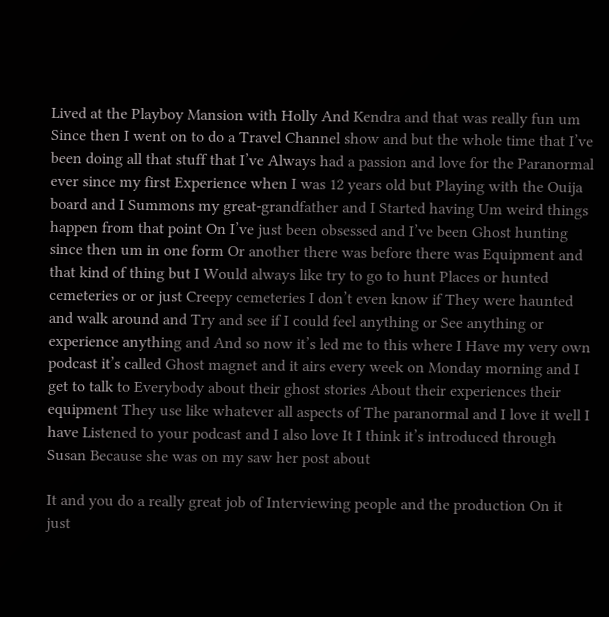Lived at the Playboy Mansion with Holly And Kendra and that was really fun um Since then I went on to do a Travel Channel show and but the whole time that I’ve been doing all that stuff that I’ve Always had a passion and love for the Paranormal ever since my first Experience when I was 12 years old but Playing with the Ouija board and I Summons my great-grandfather and I Started having Um weird things happen from that point On I’ve just been obsessed and I’ve been Ghost hunting since then um in one form Or another there was before there was Equipment and that kind of thing but I Would always like try to go to hunt Places or hunted cemeteries or or just Creepy cemeteries I don’t even know if They were haunted and walk around and Try and see if I could feel anything or See anything or experience anything and And so now it’s led me to this where I Have my very own podcast it’s called Ghost magnet and it airs every week on Monday morning and I get to talk to Everybody about their ghost stories About their experiences their equipment They use like whatever all aspects of The paranormal and I love it well I have Listened to your podcast and I also love It I think it’s introduced through Susan Because she was on my saw her post about

It and you do a really great job of Interviewing people and the production On it just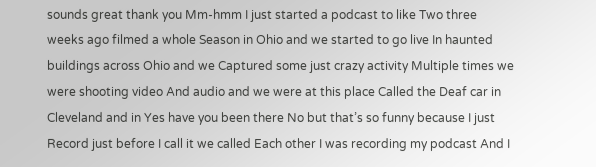sounds great thank you Mm-hmm I just started a podcast to like Two three weeks ago filmed a whole Season in Ohio and we started to go live In haunted buildings across Ohio and we Captured some just crazy activity Multiple times we were shooting video And audio and we were at this place Called the Deaf car in Cleveland and in Yes have you been there No but that’s so funny because I just Record just before I call it we called Each other I was recording my podcast And I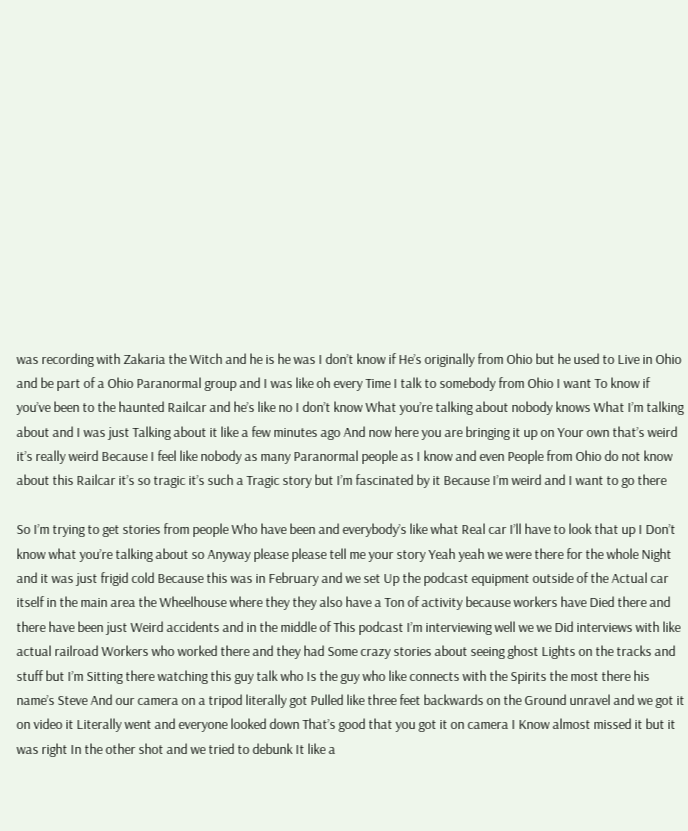was recording with Zakaria the Witch and he is he was I don’t know if He’s originally from Ohio but he used to Live in Ohio and be part of a Ohio Paranormal group and I was like oh every Time I talk to somebody from Ohio I want To know if you’ve been to the haunted Railcar and he’s like no I don’t know What you’re talking about nobody knows What I’m talking about and I was just Talking about it like a few minutes ago And now here you are bringing it up on Your own that’s weird it’s really weird Because I feel like nobody as many Paranormal people as I know and even People from Ohio do not know about this Railcar it’s so tragic it’s such a Tragic story but I’m fascinated by it Because I’m weird and I want to go there

So I’m trying to get stories from people Who have been and everybody’s like what Real car I’ll have to look that up I Don’t know what you’re talking about so Anyway please please tell me your story Yeah yeah we were there for the whole Night and it was just frigid cold Because this was in February and we set Up the podcast equipment outside of the Actual car itself in the main area the Wheelhouse where they they also have a Ton of activity because workers have Died there and there have been just Weird accidents and in the middle of This podcast I’m interviewing well we we Did interviews with like actual railroad Workers who worked there and they had Some crazy stories about seeing ghost Lights on the tracks and stuff but I’m Sitting there watching this guy talk who Is the guy who like connects with the Spirits the most there his name’s Steve And our camera on a tripod literally got Pulled like three feet backwards on the Ground unravel and we got it on video it Literally went and everyone looked down That’s good that you got it on camera I Know almost missed it but it was right In the other shot and we tried to debunk It like a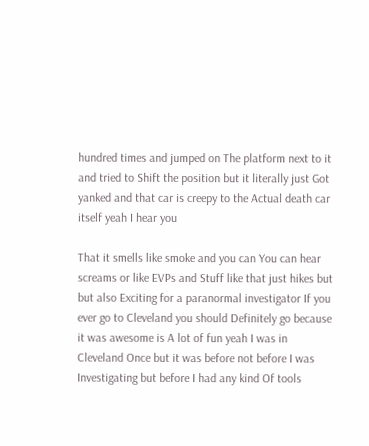hundred times and jumped on The platform next to it and tried to Shift the position but it literally just Got yanked and that car is creepy to the Actual death car itself yeah I hear you

That it smells like smoke and you can You can hear screams or like EVPs and Stuff like that just hikes but but also Exciting for a paranormal investigator If you ever go to Cleveland you should Definitely go because it was awesome is A lot of fun yeah I was in Cleveland Once but it was before not before I was Investigating but before I had any kind Of tools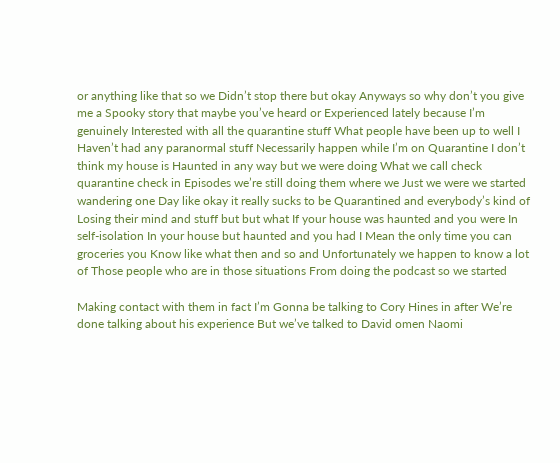or anything like that so we Didn’t stop there but okay Anyways so why don’t you give me a Spooky story that maybe you’ve heard or Experienced lately because I’m genuinely Interested with all the quarantine stuff What people have been up to well I Haven’t had any paranormal stuff Necessarily happen while I’m on Quarantine I don’t think my house is Haunted in any way but we were doing What we call check quarantine check in Episodes we’re still doing them where we Just we were we started wandering one Day like okay it really sucks to be Quarantined and everybody’s kind of Losing their mind and stuff but but what If your house was haunted and you were In self-isolation In your house but haunted and you had I Mean the only time you can groceries you Know like what then and so and Unfortunately we happen to know a lot of Those people who are in those situations From doing the podcast so we started

Making contact with them in fact I’m Gonna be talking to Cory Hines in after We’re done talking about his experience But we’ve talked to David omen Naomi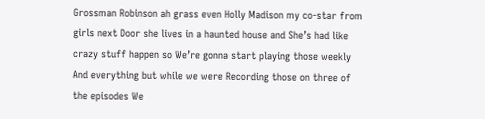Grossman Robinson ah grass even Holly Madison my co-star from girls next Door she lives in a haunted house and She’s had like crazy stuff happen so We’re gonna start playing those weekly And everything but while we were Recording those on three of the episodes We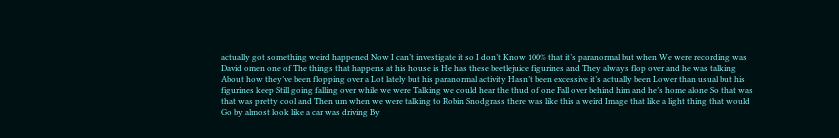actually got something weird happened Now I can’t investigate it so I don’t Know 100% that it’s paranormal but when We were recording was David omen one of The things that happens at his house is He has these beetlejuice figurines and They always flop over and he was talking About how they’ve been flopping over a Lot lately but his paranormal activity Hasn’t been excessive it’s actually been Lower than usual but his figurines keep Still going falling over while we were Talking we could hear the thud of one Fall over behind him and he’s home alone So that was that was pretty cool and Then um when we were talking to Robin Snodgrass there was like this a weird Image that like a light thing that would Go by almost look like a car was driving By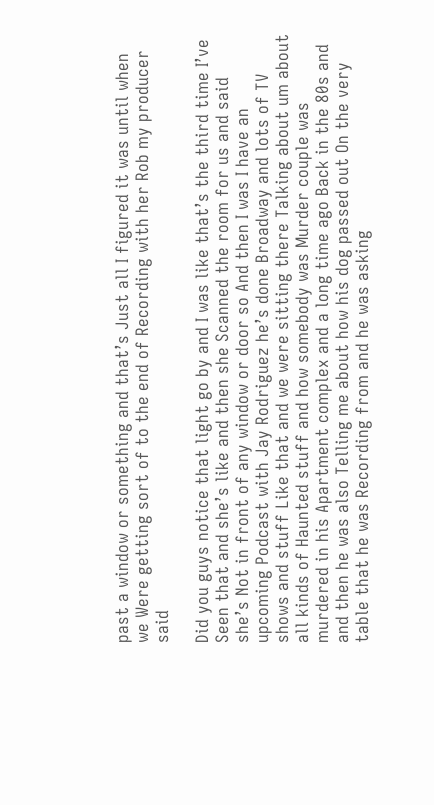past a window or something and that’s Just all I figured it was until when we Were getting sort of to the end of Recording with her Rob my producer said

Did you guys notice that light go by and I was like that’s the third time I’ve Seen that and she’s like and then she Scanned the room for us and said she’s Not in front of any window or door so And then I was I have an upcoming Podcast with Jay Rodriguez he’s done Broadway and lots of TV shows and stuff Like that and we were sitting there Talking about um about all kinds of Haunted stuff and how somebody was Murder couple was murdered in his Apartment complex and a long time ago Back in the 80s and and then he was also Telling me about how his dog passed out On the very table that he was Recording from and he was asking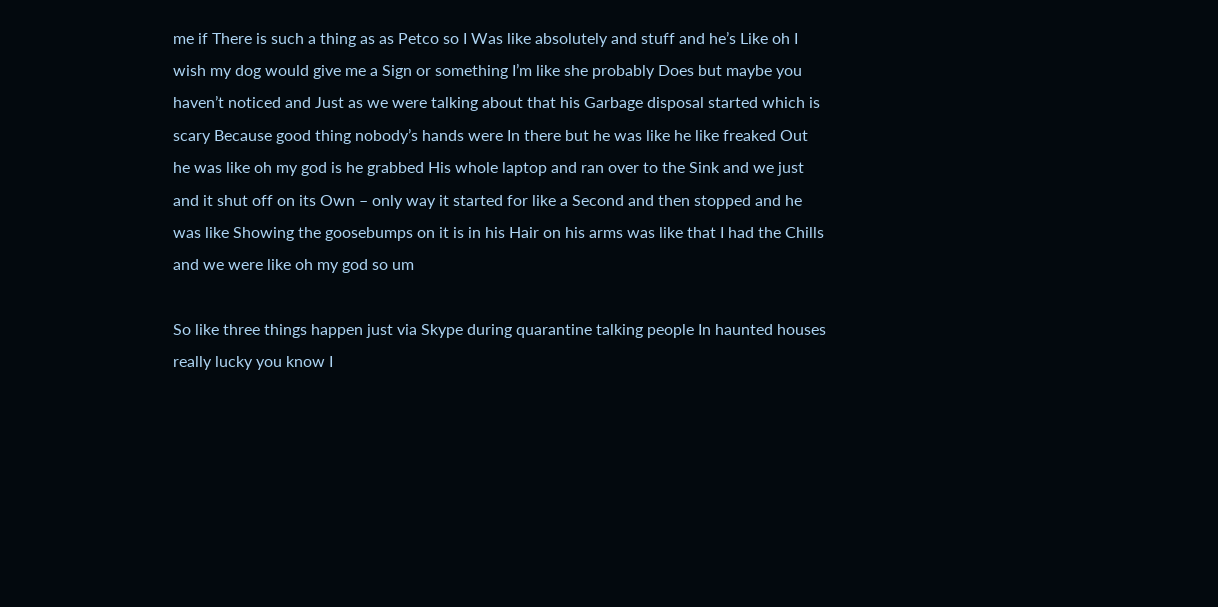me if There is such a thing as as Petco so I Was like absolutely and stuff and he’s Like oh I wish my dog would give me a Sign or something I’m like she probably Does but maybe you haven’t noticed and Just as we were talking about that his Garbage disposal started which is scary Because good thing nobody’s hands were In there but he was like he like freaked Out he was like oh my god is he grabbed His whole laptop and ran over to the Sink and we just and it shut off on its Own – only way it started for like a Second and then stopped and he was like Showing the goosebumps on it is in his Hair on his arms was like that I had the Chills and we were like oh my god so um

So like three things happen just via Skype during quarantine talking people In haunted houses really lucky you know I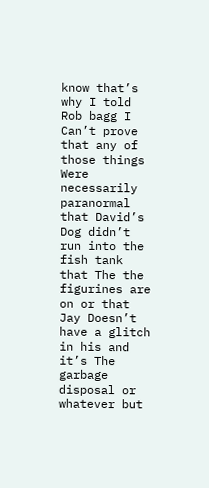know that’s why I told Rob bagg I Can’t prove that any of those things Were necessarily paranormal that David’s Dog didn’t run into the fish tank that The the figurines are on or that Jay Doesn’t have a glitch in his and it’s The garbage disposal or whatever but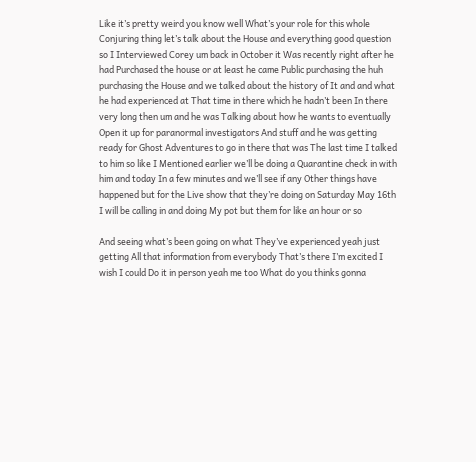Like it’s pretty weird you know well What’s your role for this whole Conjuring thing let’s talk about the House and everything good question so I Interviewed Corey um back in October it Was recently right after he had Purchased the house or at least he came Public purchasing the huh purchasing the House and we talked about the history of It and and what he had experienced at That time in there which he hadn’t been In there very long then um and he was Talking about how he wants to eventually Open it up for paranormal investigators And stuff and he was getting ready for Ghost Adventures to go in there that was The last time I talked to him so like I Mentioned earlier we’ll be doing a Quarantine check in with him and today In a few minutes and we’ll see if any Other things have happened but for the Live show that they’re doing on Saturday May 16th I will be calling in and doing My pot but them for like an hour or so

And seeing what’s been going on what They’ve experienced yeah just getting All that information from everybody That’s there I’m excited I wish I could Do it in person yeah me too What do you thinks gonna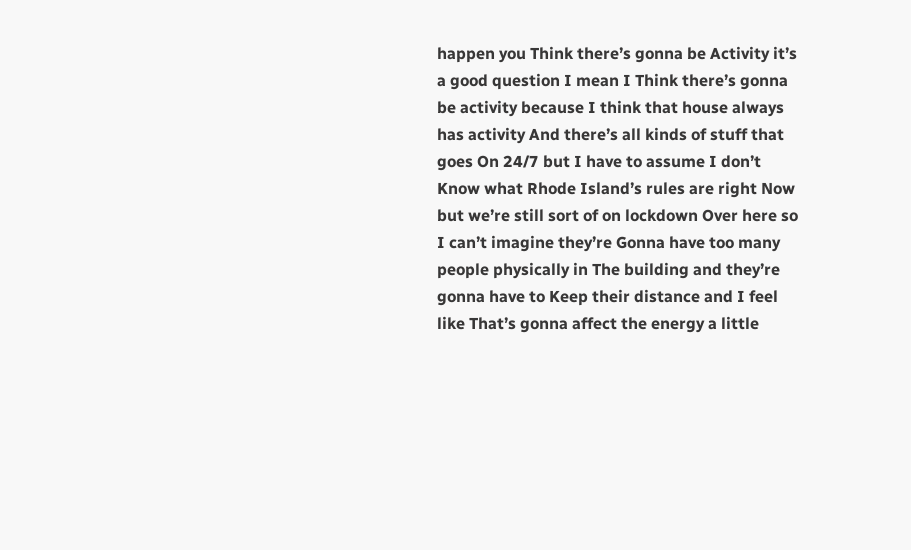happen you Think there’s gonna be Activity it’s a good question I mean I Think there’s gonna be activity because I think that house always has activity And there’s all kinds of stuff that goes On 24/7 but I have to assume I don’t Know what Rhode Island’s rules are right Now but we’re still sort of on lockdown Over here so I can’t imagine they’re Gonna have too many people physically in The building and they’re gonna have to Keep their distance and I feel like That’s gonna affect the energy a little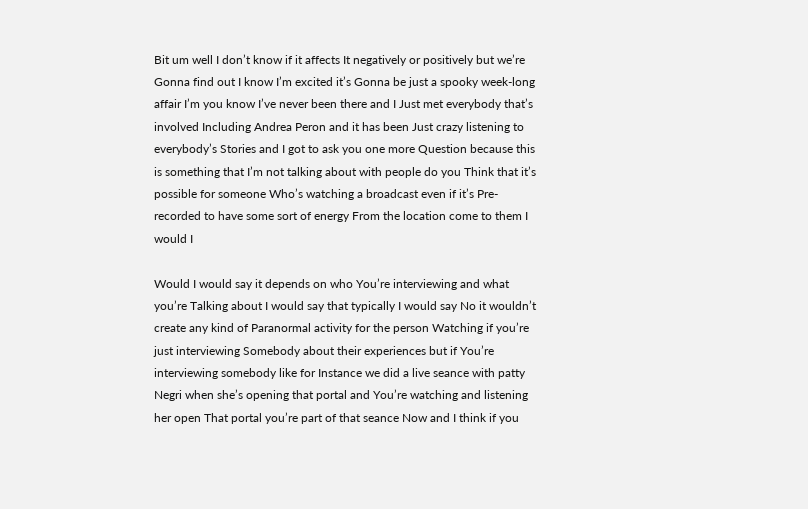Bit um well I don’t know if it affects It negatively or positively but we’re Gonna find out I know I’m excited it’s Gonna be just a spooky week-long affair I’m you know I’ve never been there and I Just met everybody that’s involved Including Andrea Peron and it has been Just crazy listening to everybody’s Stories and I got to ask you one more Question because this is something that I’m not talking about with people do you Think that it’s possible for someone Who’s watching a broadcast even if it’s Pre-recorded to have some sort of energy From the location come to them I would I

Would I would say it depends on who You’re interviewing and what you’re Talking about I would say that typically I would say No it wouldn’t create any kind of Paranormal activity for the person Watching if you’re just interviewing Somebody about their experiences but if You’re interviewing somebody like for Instance we did a live seance with patty Negri when she’s opening that portal and You’re watching and listening her open That portal you’re part of that seance Now and I think if you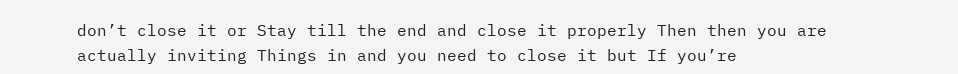don’t close it or Stay till the end and close it properly Then then you are actually inviting Things in and you need to close it but If you’re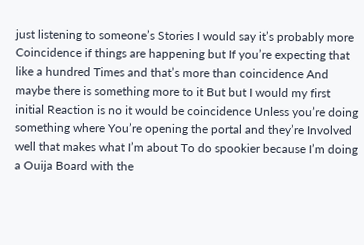just listening to someone’s Stories I would say it’s probably more Coincidence if things are happening but If you’re expecting that like a hundred Times and that’s more than coincidence And maybe there is something more to it But but I would my first initial Reaction is no it would be coincidence Unless you’re doing something where You’re opening the portal and they’re Involved well that makes what I’m about To do spookier because I’m doing a Ouija Board with the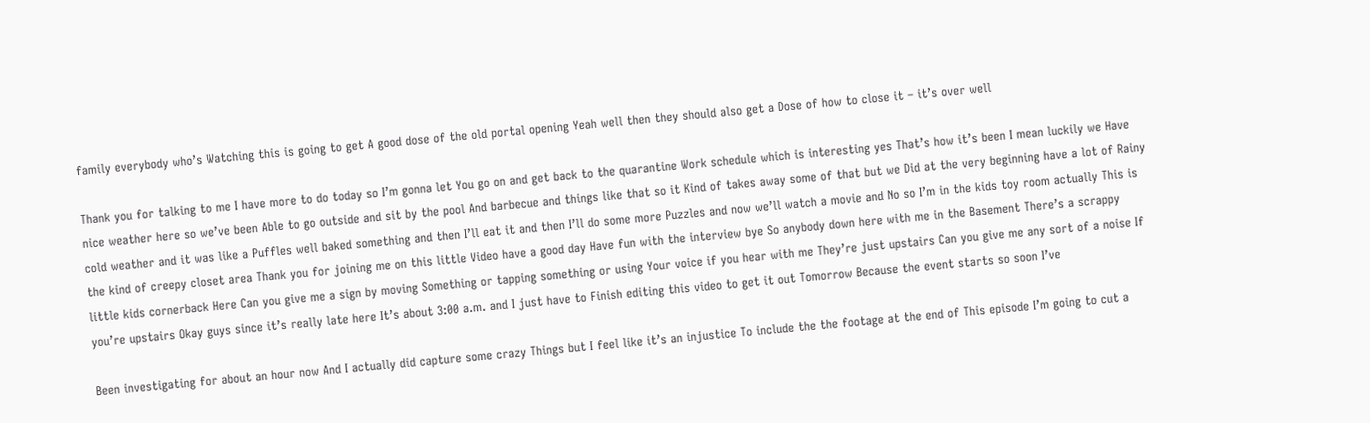family everybody who’s Watching this is going to get A good dose of the old portal opening Yeah well then they should also get a Dose of how to close it – it’s over well

Thank you for talking to me I have more to do today so I’m gonna let You go on and get back to the quarantine Work schedule which is interesting yes That’s how it’s been I mean luckily we Have nice weather here so we’ve been Able to go outside and sit by the pool And barbecue and things like that so it Kind of takes away some of that but we Did at the very beginning have a lot of Rainy cold weather and it was like a Puffles well baked something and then I’ll eat it and then I’ll do some more Puzzles and now we’ll watch a movie and No so I’m in the kids toy room actually This is the kind of creepy closet area Thank you for joining me on this little Video have a good day Have fun with the interview bye So anybody down here with me in the Basement There’s a scrappy little kids cornerback Here Can you give me a sign by moving Something or tapping something or using Your voice if you hear with me They’re just upstairs Can you give me any sort of a noise If you’re upstairs Okay guys since it’s really late here It’s about 3:00 a.m. and I just have to Finish editing this video to get it out Tomorrow Because the event starts so soon I’ve

Been investigating for about an hour now And I actually did capture some crazy Things but I feel like it’s an injustice To include the the footage at the end of This episode I’m going to cut a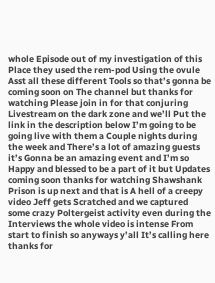whole Episode out of my investigation of this Place they used the rem-pod Using the ovule Asst all these different Tools so that’s gonna be coming soon on The channel but thanks for watching Please join in for that conjuring Livestream on the dark zone and we’ll Put the link in the description below I’m going to be going live with them a Couple nights during the week and There’s a lot of amazing guests it’s Gonna be an amazing event and I’m so Happy and blessed to be a part of it but Updates coming soon thanks for watching Shawshank Prison is up next and that is A hell of a creepy video Jeff gets Scratched and we captured some crazy Poltergeist activity even during the Interviews the whole video is intense From start to finish so anyways y’all It’s calling here thanks for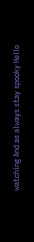watching And as always stay spooky Hello